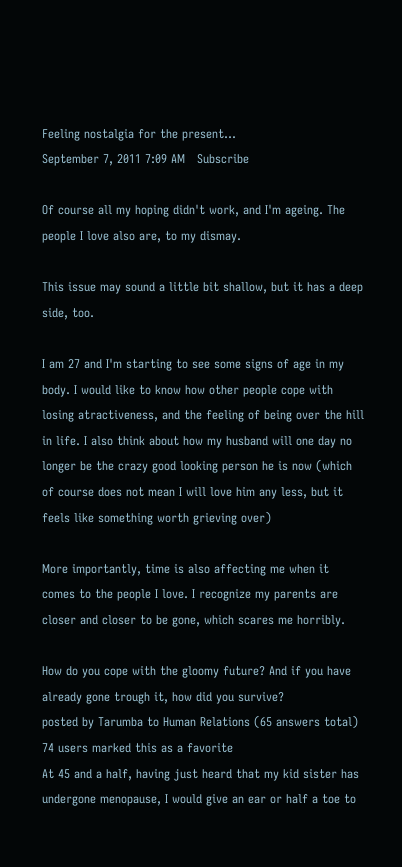Feeling nostalgia for the present...
September 7, 2011 7:09 AM   Subscribe

Of course all my hoping didn't work, and I'm ageing. The people I love also are, to my dismay.

This issue may sound a little bit shallow, but it has a deep side, too.

I am 27 and I'm starting to see some signs of age in my body. I would like to know how other people cope with losing atractiveness, and the feeling of being over the hill in life. I also think about how my husband will one day no longer be the crazy good looking person he is now (which of course does not mean I will love him any less, but it feels like something worth grieving over)

More importantly, time is also affecting me when it comes to the people I love. I recognize my parents are closer and closer to be gone, which scares me horribly.

How do you cope with the gloomy future? And if you have already gone trough it, how did you survive?
posted by Tarumba to Human Relations (65 answers total) 74 users marked this as a favorite
At 45 and a half, having just heard that my kid sister has undergone menopause, I would give an ear or half a toe to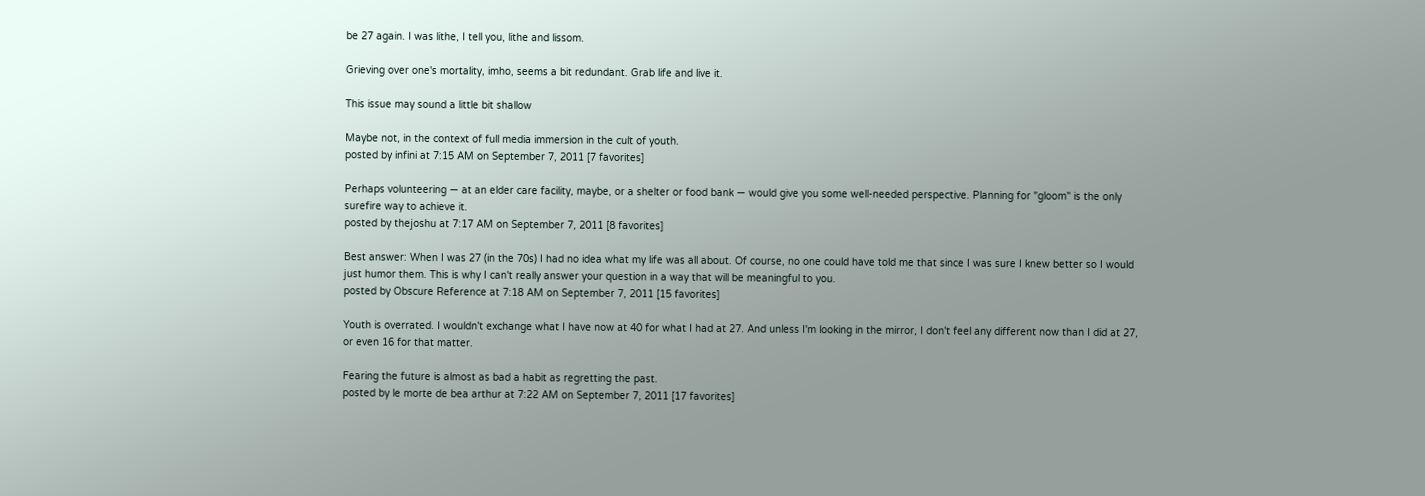be 27 again. I was lithe, I tell you, lithe and lissom.

Grieving over one's mortality, imho, seems a bit redundant. Grab life and live it.

This issue may sound a little bit shallow

Maybe not, in the context of full media immersion in the cult of youth.
posted by infini at 7:15 AM on September 7, 2011 [7 favorites]

Perhaps volunteering — at an elder care facility, maybe, or a shelter or food bank — would give you some well-needed perspective. Planning for "gloom" is the only surefire way to achieve it.
posted by thejoshu at 7:17 AM on September 7, 2011 [8 favorites]

Best answer: When I was 27 (in the 70s) I had no idea what my life was all about. Of course, no one could have told me that since I was sure I knew better so I would just humor them. This is why I can't really answer your question in a way that will be meaningful to you.
posted by Obscure Reference at 7:18 AM on September 7, 2011 [15 favorites]

Youth is overrated. I wouldn't exchange what I have now at 40 for what I had at 27. And unless I'm looking in the mirror, I don't feel any different now than I did at 27, or even 16 for that matter.

Fearing the future is almost as bad a habit as regretting the past.
posted by le morte de bea arthur at 7:22 AM on September 7, 2011 [17 favorites]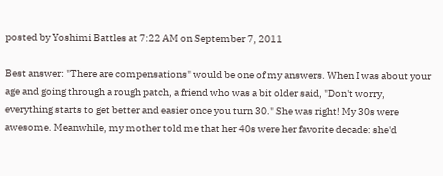posted by Yoshimi Battles at 7:22 AM on September 7, 2011

Best answer: "There are compensations" would be one of my answers. When I was about your age and going through a rough patch, a friend who was a bit older said, "Don't worry, everything starts to get better and easier once you turn 30." She was right! My 30s were awesome. Meanwhile, my mother told me that her 40s were her favorite decade: she'd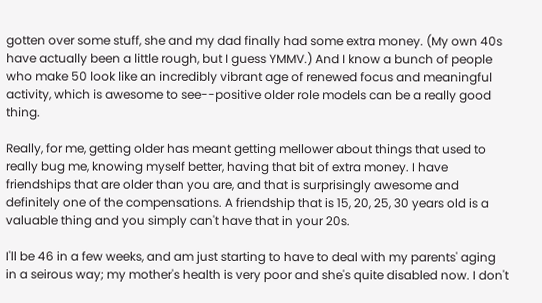gotten over some stuff, she and my dad finally had some extra money. (My own 40s have actually been a little rough, but I guess YMMV.) And I know a bunch of people who make 50 look like an incredibly vibrant age of renewed focus and meaningful activity, which is awesome to see--positive older role models can be a really good thing.

Really, for me, getting older has meant getting mellower about things that used to really bug me, knowing myself better, having that bit of extra money. I have friendships that are older than you are, and that is surprisingly awesome and definitely one of the compensations. A friendship that is 15, 20, 25, 30 years old is a valuable thing and you simply can't have that in your 20s.

I'll be 46 in a few weeks, and am just starting to have to deal with my parents' aging in a seirous way; my mother's health is very poor and she's quite disabled now. I don't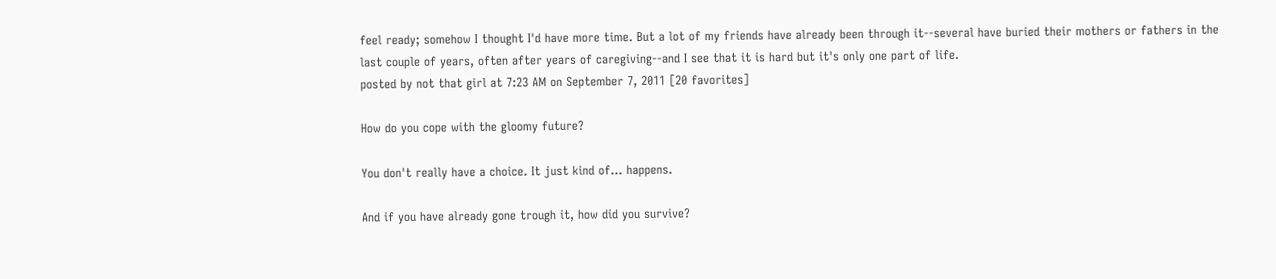feel ready; somehow I thought I'd have more time. But a lot of my friends have already been through it--several have buried their mothers or fathers in the last couple of years, often after years of caregiving--and I see that it is hard but it's only one part of life.
posted by not that girl at 7:23 AM on September 7, 2011 [20 favorites]

How do you cope with the gloomy future?

You don't really have a choice. It just kind of... happens.

And if you have already gone trough it, how did you survive?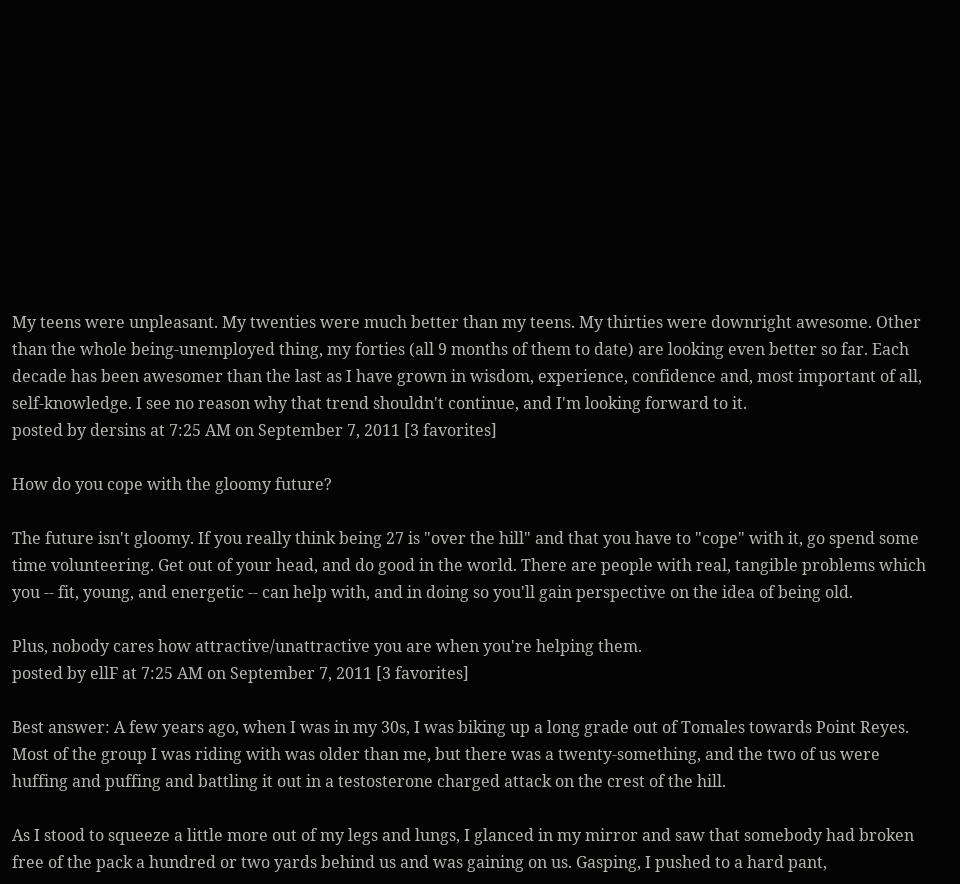My teens were unpleasant. My twenties were much better than my teens. My thirties were downright awesome. Other than the whole being-unemployed thing, my forties (all 9 months of them to date) are looking even better so far. Each decade has been awesomer than the last as I have grown in wisdom, experience, confidence and, most important of all, self-knowledge. I see no reason why that trend shouldn't continue, and I'm looking forward to it.
posted by dersins at 7:25 AM on September 7, 2011 [3 favorites]

How do you cope with the gloomy future?

The future isn't gloomy. If you really think being 27 is "over the hill" and that you have to "cope" with it, go spend some time volunteering. Get out of your head, and do good in the world. There are people with real, tangible problems which you -- fit, young, and energetic -- can help with, and in doing so you'll gain perspective on the idea of being old.

Plus, nobody cares how attractive/unattractive you are when you're helping them.
posted by ellF at 7:25 AM on September 7, 2011 [3 favorites]

Best answer: A few years ago, when I was in my 30s, I was biking up a long grade out of Tomales towards Point Reyes. Most of the group I was riding with was older than me, but there was a twenty-something, and the two of us were huffing and puffing and battling it out in a testosterone charged attack on the crest of the hill.

As I stood to squeeze a little more out of my legs and lungs, I glanced in my mirror and saw that somebody had broken free of the pack a hundred or two yards behind us and was gaining on us. Gasping, I pushed to a hard pant,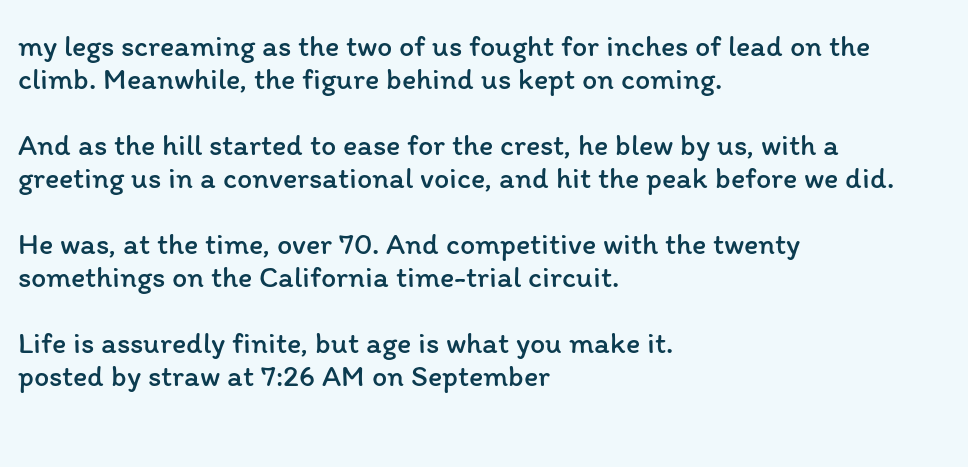my legs screaming as the two of us fought for inches of lead on the climb. Meanwhile, the figure behind us kept on coming.

And as the hill started to ease for the crest, he blew by us, with a greeting us in a conversational voice, and hit the peak before we did.

He was, at the time, over 70. And competitive with the twenty somethings on the California time-trial circuit.

Life is assuredly finite, but age is what you make it.
posted by straw at 7:26 AM on September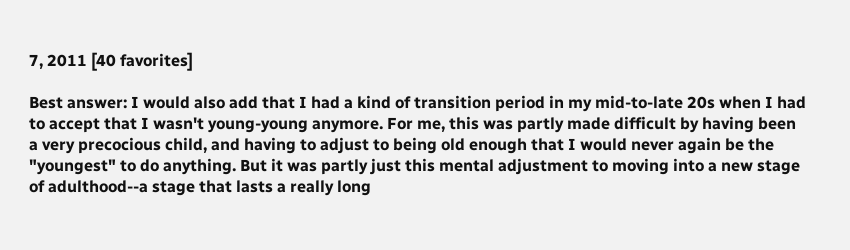7, 2011 [40 favorites]

Best answer: I would also add that I had a kind of transition period in my mid-to-late 20s when I had to accept that I wasn't young-young anymore. For me, this was partly made difficult by having been a very precocious child, and having to adjust to being old enough that I would never again be the "youngest" to do anything. But it was partly just this mental adjustment to moving into a new stage of adulthood--a stage that lasts a really long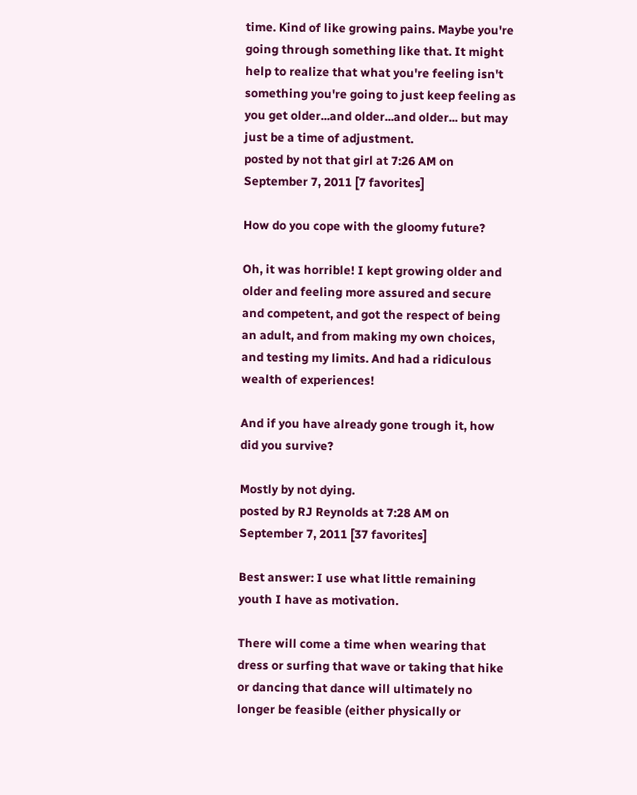time. Kind of like growing pains. Maybe you're going through something like that. It might help to realize that what you're feeling isn't something you're going to just keep feeling as you get older...and older...and older... but may just be a time of adjustment.
posted by not that girl at 7:26 AM on September 7, 2011 [7 favorites]

How do you cope with the gloomy future?

Oh, it was horrible! I kept growing older and older and feeling more assured and secure and competent, and got the respect of being an adult, and from making my own choices, and testing my limits. And had a ridiculous wealth of experiences!

And if you have already gone trough it, how did you survive?

Mostly by not dying.
posted by RJ Reynolds at 7:28 AM on September 7, 2011 [37 favorites]

Best answer: I use what little remaining youth I have as motivation.

There will come a time when wearing that dress or surfing that wave or taking that hike or dancing that dance will ultimately no longer be feasible (either physically or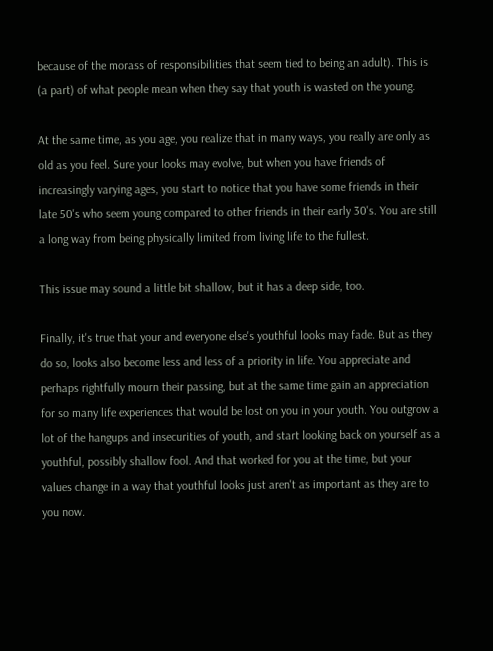because of the morass of responsibilities that seem tied to being an adult). This is (a part) of what people mean when they say that youth is wasted on the young.

At the same time, as you age, you realize that in many ways, you really are only as old as you feel. Sure your looks may evolve, but when you have friends of increasingly varying ages, you start to notice that you have some friends in their late 50's who seem young compared to other friends in their early 30's. You are still a long way from being physically limited from living life to the fullest.

This issue may sound a little bit shallow, but it has a deep side, too.

Finally, it's true that your and everyone else's youthful looks may fade. But as they do so, looks also become less and less of a priority in life. You appreciate and perhaps rightfully mourn their passing, but at the same time gain an appreciation for so many life experiences that would be lost on you in your youth. You outgrow a lot of the hangups and insecurities of youth, and start looking back on yourself as a youthful, possibly shallow fool. And that worked for you at the time, but your values change in a way that youthful looks just aren't as important as they are to you now.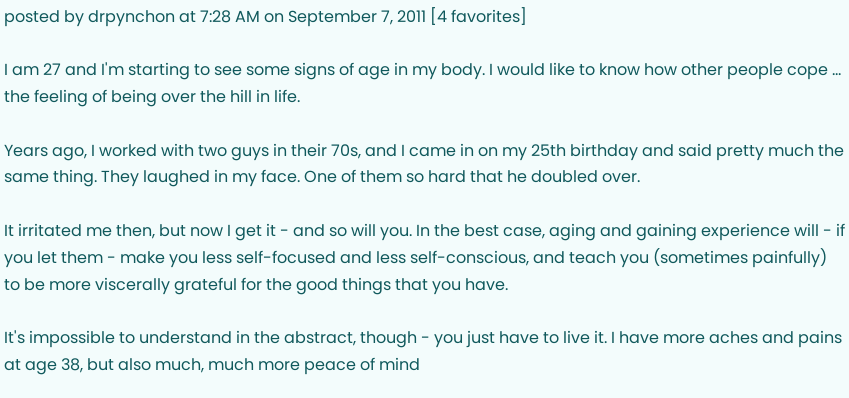posted by drpynchon at 7:28 AM on September 7, 2011 [4 favorites]

I am 27 and I'm starting to see some signs of age in my body. I would like to know how other people cope ... the feeling of being over the hill in life.

Years ago, I worked with two guys in their 70s, and I came in on my 25th birthday and said pretty much the same thing. They laughed in my face. One of them so hard that he doubled over.

It irritated me then, but now I get it - and so will you. In the best case, aging and gaining experience will - if you let them - make you less self-focused and less self-conscious, and teach you (sometimes painfully) to be more viscerally grateful for the good things that you have.

It's impossible to understand in the abstract, though - you just have to live it. I have more aches and pains at age 38, but also much, much more peace of mind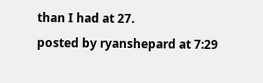than I had at 27.
posted by ryanshepard at 7:29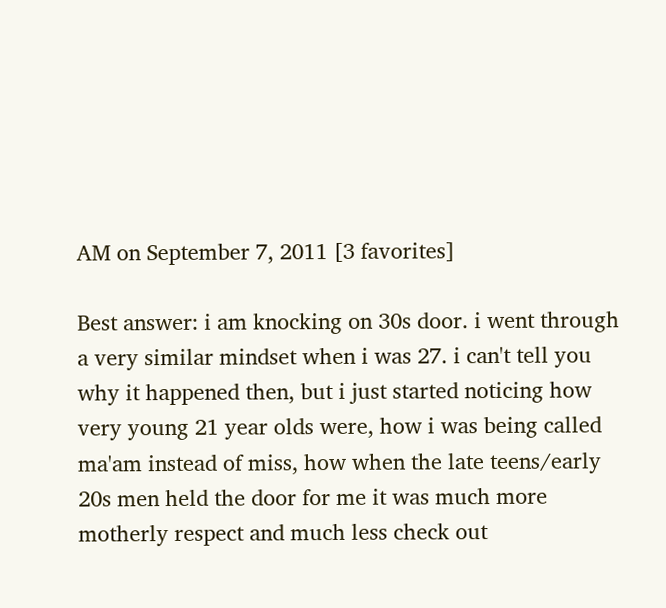AM on September 7, 2011 [3 favorites]

Best answer: i am knocking on 30s door. i went through a very similar mindset when i was 27. i can't tell you why it happened then, but i just started noticing how very young 21 year olds were, how i was being called ma'am instead of miss, how when the late teens/early 20s men held the door for me it was much more motherly respect and much less check out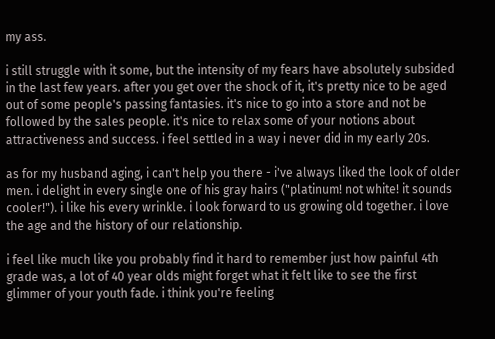my ass.

i still struggle with it some, but the intensity of my fears have absolutely subsided in the last few years. after you get over the shock of it, it's pretty nice to be aged out of some people's passing fantasies. it's nice to go into a store and not be followed by the sales people. it's nice to relax some of your notions about attractiveness and success. i feel settled in a way i never did in my early 20s.

as for my husband aging, i can't help you there - i've always liked the look of older men. i delight in every single one of his gray hairs ("platinum! not white! it sounds cooler!"). i like his every wrinkle. i look forward to us growing old together. i love the age and the history of our relationship.

i feel like much like you probably find it hard to remember just how painful 4th grade was, a lot of 40 year olds might forget what it felt like to see the first glimmer of your youth fade. i think you're feeling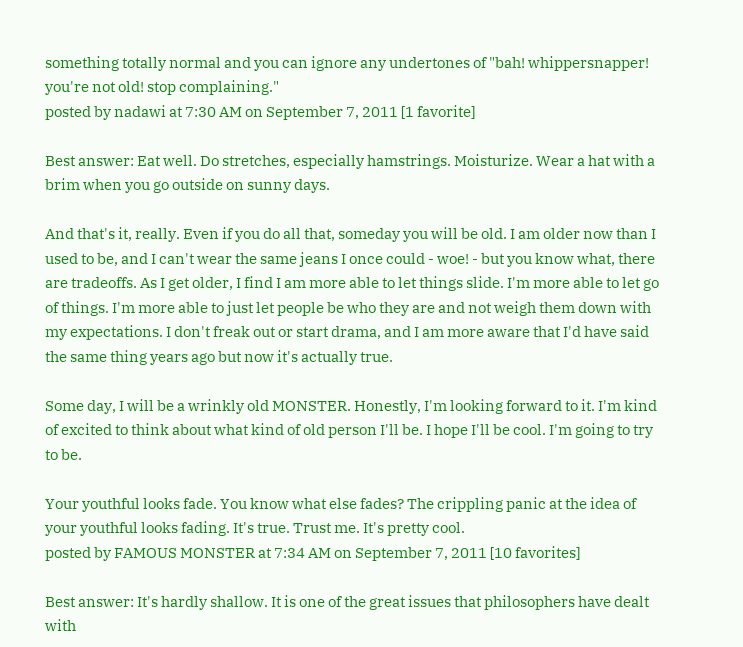something totally normal and you can ignore any undertones of "bah! whippersnapper! you're not old! stop complaining."
posted by nadawi at 7:30 AM on September 7, 2011 [1 favorite]

Best answer: Eat well. Do stretches, especially hamstrings. Moisturize. Wear a hat with a brim when you go outside on sunny days.

And that's it, really. Even if you do all that, someday you will be old. I am older now than I used to be, and I can't wear the same jeans I once could - woe! - but you know what, there are tradeoffs. As I get older, I find I am more able to let things slide. I'm more able to let go of things. I'm more able to just let people be who they are and not weigh them down with my expectations. I don't freak out or start drama, and I am more aware that I'd have said the same thing years ago but now it's actually true.

Some day, I will be a wrinkly old MONSTER. Honestly, I'm looking forward to it. I'm kind of excited to think about what kind of old person I'll be. I hope I'll be cool. I'm going to try to be.

Your youthful looks fade. You know what else fades? The crippling panic at the idea of your youthful looks fading. It's true. Trust me. It's pretty cool.
posted by FAMOUS MONSTER at 7:34 AM on September 7, 2011 [10 favorites]

Best answer: It's hardly shallow. It is one of the great issues that philosophers have dealt with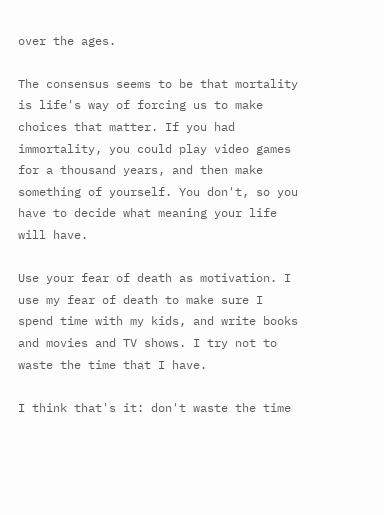over the ages.

The consensus seems to be that mortality is life's way of forcing us to make choices that matter. If you had immortality, you could play video games for a thousand years, and then make something of yourself. You don't, so you have to decide what meaning your life will have.

Use your fear of death as motivation. I use my fear of death to make sure I spend time with my kids, and write books and movies and TV shows. I try not to waste the time that I have.

I think that's it: don't waste the time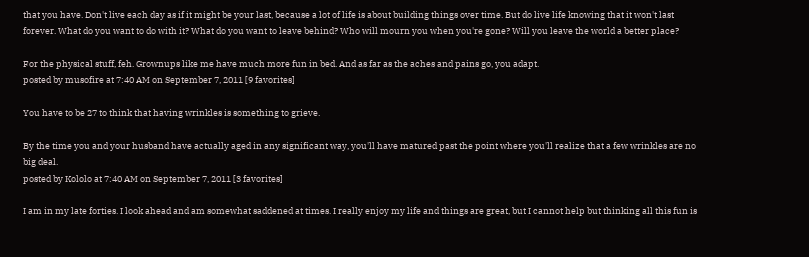that you have. Don't live each day as if it might be your last, because a lot of life is about building things over time. But do live life knowing that it won't last forever. What do you want to do with it? What do you want to leave behind? Who will mourn you when you're gone? Will you leave the world a better place?

For the physical stuff, feh. Grownups like me have much more fun in bed. And as far as the aches and pains go, you adapt.
posted by musofire at 7:40 AM on September 7, 2011 [9 favorites]

You have to be 27 to think that having wrinkles is something to grieve.

By the time you and your husband have actually aged in any significant way, you'll have matured past the point where you'll realize that a few wrinkles are no big deal.
posted by Kololo at 7:40 AM on September 7, 2011 [3 favorites]

I am in my late forties. I look ahead and am somewhat saddened at times. I really enjoy my life and things are great, but I cannot help but thinking all this fun is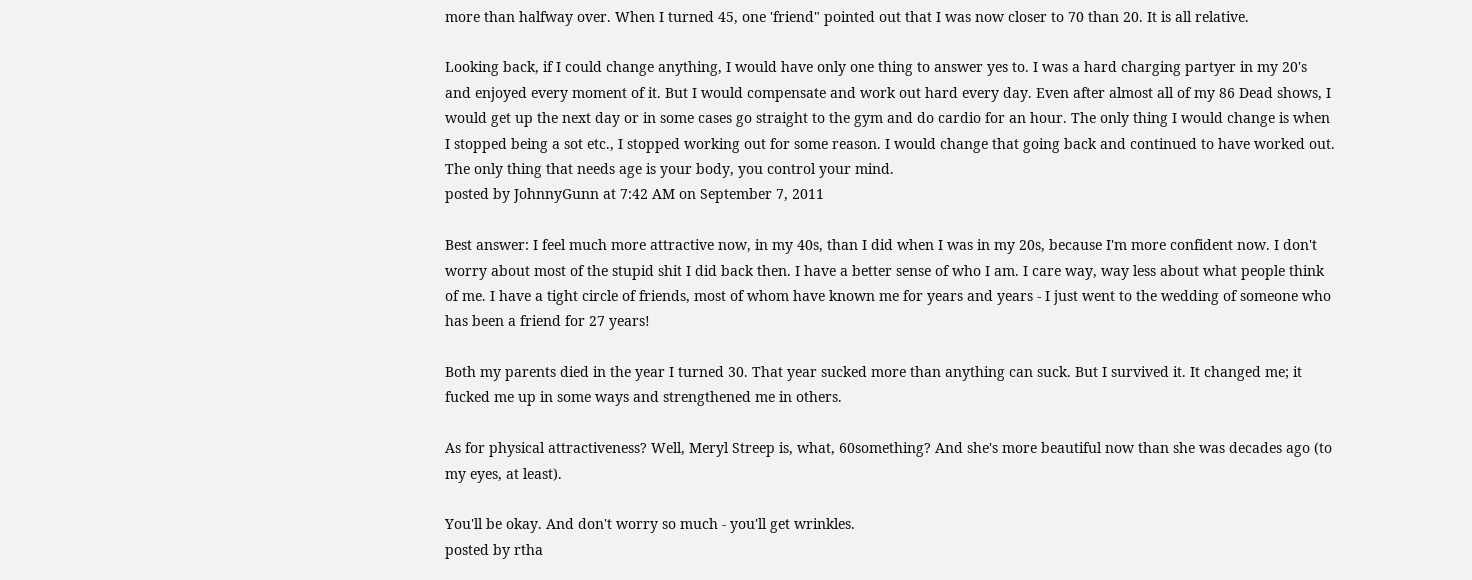more than halfway over. When I turned 45, one 'friend" pointed out that I was now closer to 70 than 20. It is all relative.

Looking back, if I could change anything, I would have only one thing to answer yes to. I was a hard charging partyer in my 20's and enjoyed every moment of it. But I would compensate and work out hard every day. Even after almost all of my 86 Dead shows, I would get up the next day or in some cases go straight to the gym and do cardio for an hour. The only thing I would change is when I stopped being a sot etc., I stopped working out for some reason. I would change that going back and continued to have worked out. The only thing that needs age is your body, you control your mind.
posted by JohnnyGunn at 7:42 AM on September 7, 2011

Best answer: I feel much more attractive now, in my 40s, than I did when I was in my 20s, because I'm more confident now. I don't worry about most of the stupid shit I did back then. I have a better sense of who I am. I care way, way less about what people think of me. I have a tight circle of friends, most of whom have known me for years and years - I just went to the wedding of someone who has been a friend for 27 years!

Both my parents died in the year I turned 30. That year sucked more than anything can suck. But I survived it. It changed me; it fucked me up in some ways and strengthened me in others.

As for physical attractiveness? Well, Meryl Streep is, what, 60something? And she's more beautiful now than she was decades ago (to my eyes, at least).

You'll be okay. And don't worry so much - you'll get wrinkles.
posted by rtha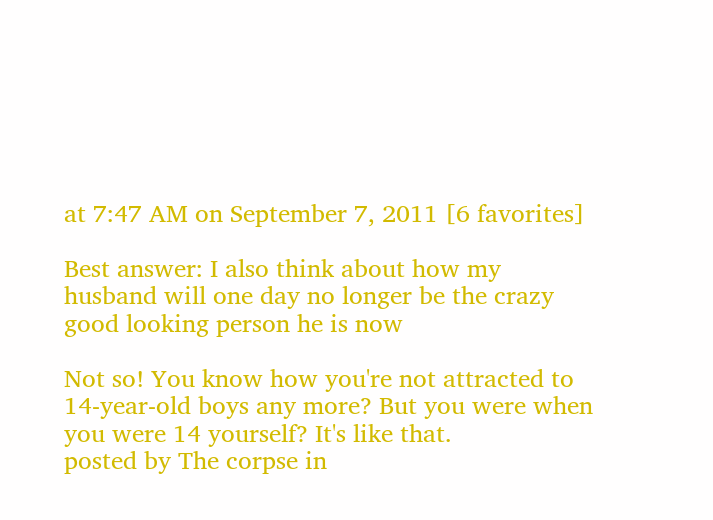at 7:47 AM on September 7, 2011 [6 favorites]

Best answer: I also think about how my husband will one day no longer be the crazy good looking person he is now

Not so! You know how you're not attracted to 14-year-old boys any more? But you were when you were 14 yourself? It's like that.
posted by The corpse in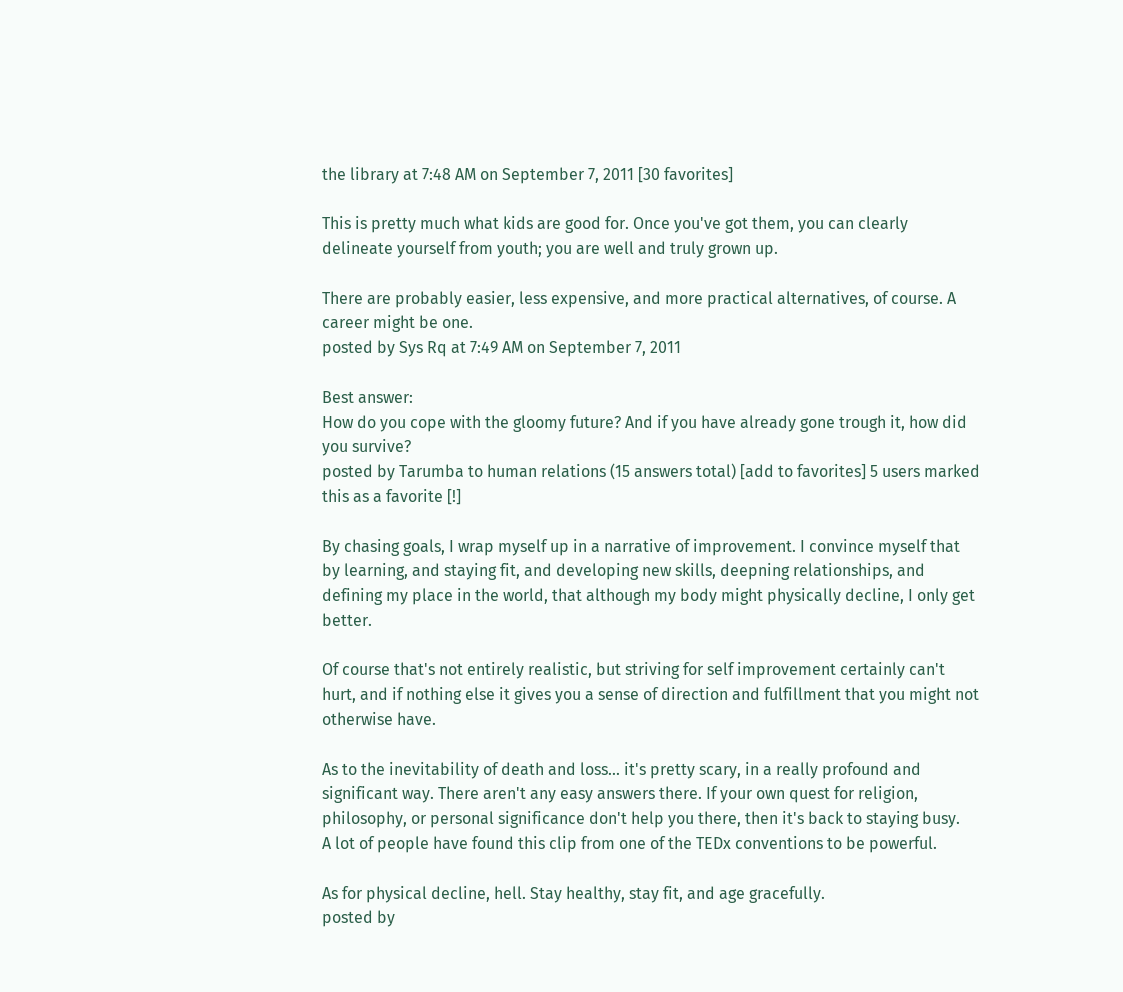the library at 7:48 AM on September 7, 2011 [30 favorites]

This is pretty much what kids are good for. Once you've got them, you can clearly delineate yourself from youth; you are well and truly grown up.

There are probably easier, less expensive, and more practical alternatives, of course. A career might be one.
posted by Sys Rq at 7:49 AM on September 7, 2011

Best answer:
How do you cope with the gloomy future? And if you have already gone trough it, how did you survive?
posted by Tarumba to human relations (15 answers total) [add to favorites] 5 users marked this as a favorite [!]

By chasing goals, I wrap myself up in a narrative of improvement. I convince myself that by learning, and staying fit, and developing new skills, deepning relationships, and defining my place in the world, that although my body might physically decline, I only get better.

Of course that's not entirely realistic, but striving for self improvement certainly can't hurt, and if nothing else it gives you a sense of direction and fulfillment that you might not otherwise have.

As to the inevitability of death and loss... it's pretty scary, in a really profound and significant way. There aren't any easy answers there. If your own quest for religion, philosophy, or personal significance don't help you there, then it's back to staying busy.
A lot of people have found this clip from one of the TEDx conventions to be powerful.

As for physical decline, hell. Stay healthy, stay fit, and age gracefully.
posted by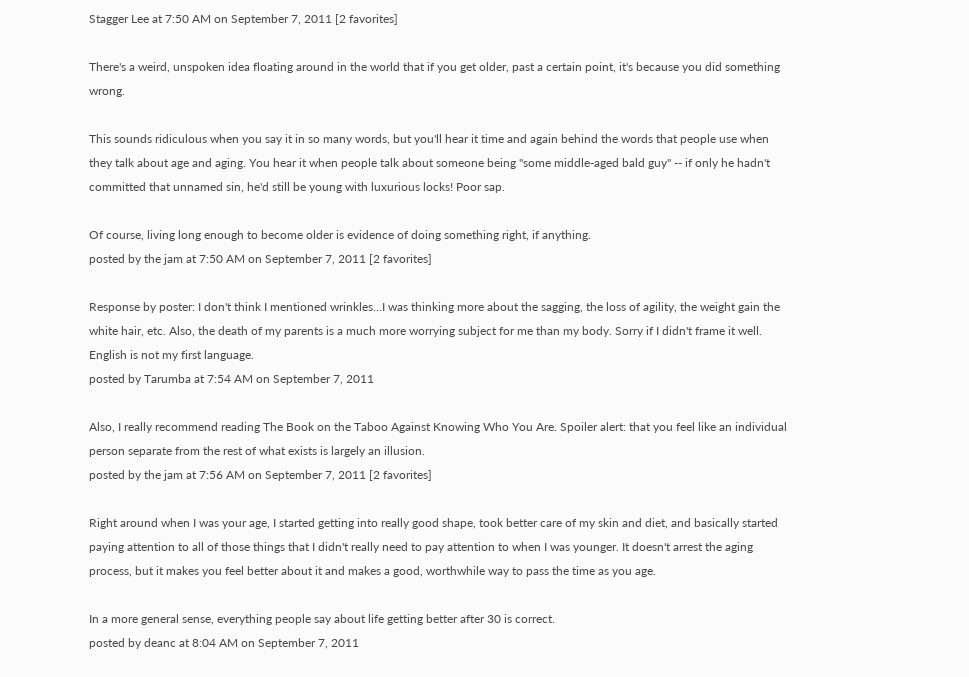Stagger Lee at 7:50 AM on September 7, 2011 [2 favorites]

There's a weird, unspoken idea floating around in the world that if you get older, past a certain point, it's because you did something wrong.

This sounds ridiculous when you say it in so many words, but you'll hear it time and again behind the words that people use when they talk about age and aging. You hear it when people talk about someone being "some middle-aged bald guy" -- if only he hadn't committed that unnamed sin, he'd still be young with luxurious locks! Poor sap.

Of course, living long enough to become older is evidence of doing something right, if anything.
posted by the jam at 7:50 AM on September 7, 2011 [2 favorites]

Response by poster: I don't think I mentioned wrinkles...I was thinking more about the sagging, the loss of agility, the weight gain the white hair, etc. Also, the death of my parents is a much more worrying subject for me than my body. Sorry if I didn't frame it well. English is not my first language.
posted by Tarumba at 7:54 AM on September 7, 2011

Also, I really recommend reading The Book on the Taboo Against Knowing Who You Are. Spoiler alert: that you feel like an individual person separate from the rest of what exists is largely an illusion.
posted by the jam at 7:56 AM on September 7, 2011 [2 favorites]

Right around when I was your age, I started getting into really good shape, took better care of my skin and diet, and basically started paying attention to all of those things that I didn't really need to pay attention to when I was younger. It doesn't arrest the aging process, but it makes you feel better about it and makes a good, worthwhile way to pass the time as you age.

In a more general sense, everything people say about life getting better after 30 is correct.
posted by deanc at 8:04 AM on September 7, 2011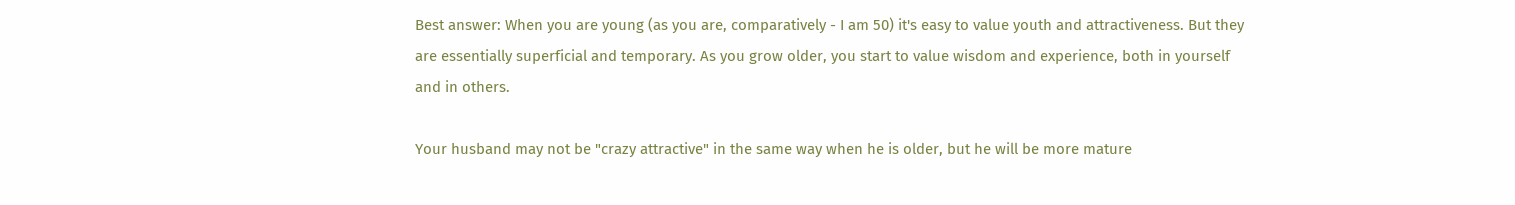Best answer: When you are young (as you are, comparatively - I am 50) it's easy to value youth and attractiveness. But they are essentially superficial and temporary. As you grow older, you start to value wisdom and experience, both in yourself and in others.

Your husband may not be "crazy attractive" in the same way when he is older, but he will be more mature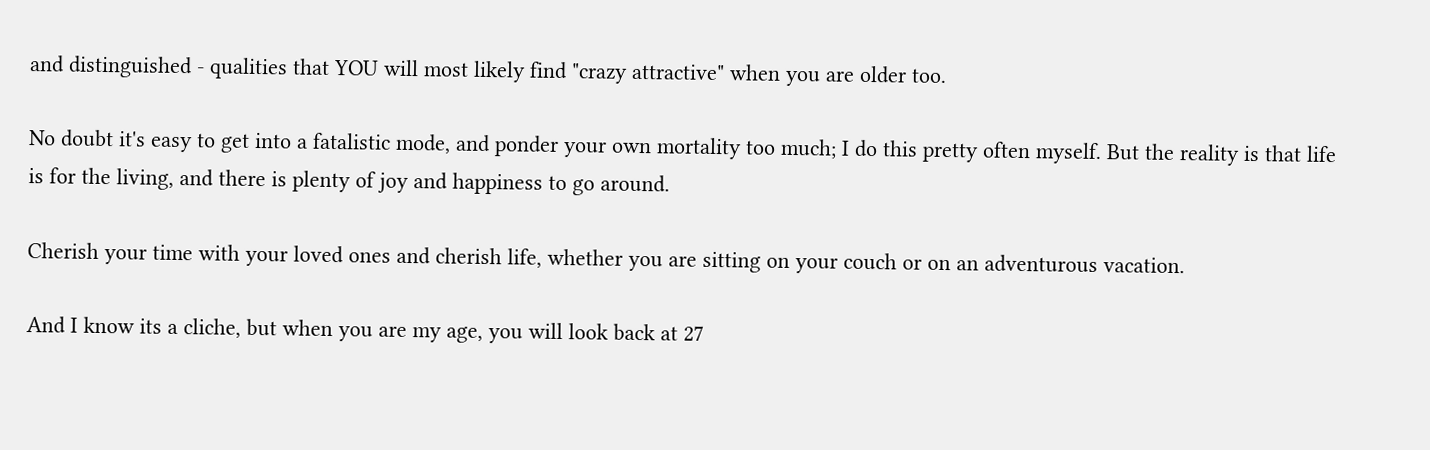and distinguished - qualities that YOU will most likely find "crazy attractive" when you are older too.

No doubt it's easy to get into a fatalistic mode, and ponder your own mortality too much; I do this pretty often myself. But the reality is that life is for the living, and there is plenty of joy and happiness to go around.

Cherish your time with your loved ones and cherish life, whether you are sitting on your couch or on an adventurous vacation.

And I know its a cliche, but when you are my age, you will look back at 27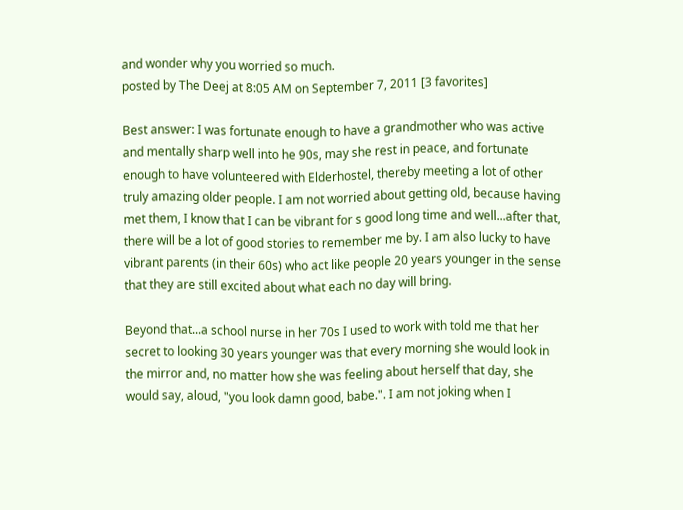and wonder why you worried so much.
posted by The Deej at 8:05 AM on September 7, 2011 [3 favorites]

Best answer: I was fortunate enough to have a grandmother who was active and mentally sharp well into he 90s, may she rest in peace, and fortunate enough to have volunteered with Elderhostel, thereby meeting a lot of other truly amazing older people. I am not worried about getting old, because having met them, I know that I can be vibrant for s good long time and well...after that, there will be a lot of good stories to remember me by. I am also lucky to have vibrant parents (in their 60s) who act like people 20 years younger in the sense that they are still excited about what each no day will bring.

Beyond that...a school nurse in her 70s I used to work with told me that her secret to looking 30 years younger was that every morning she would look in the mirror and, no matter how she was feeling about herself that day, she would say, aloud, "you look damn good, babe.". I am not joking when I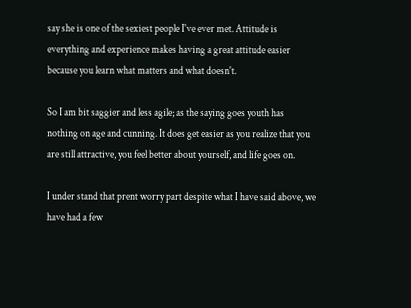say she is one of the sexiest people I've ever met. Attitude is everything and experience makes having a great attitude easier because you learn what matters and what doesn't.

So I am bit saggier and less agile; as the saying goes youth has nothing on age and cunning. It does get easier as you realize that you are still attractive, you feel better about yourself, and life goes on.

I under stand that prent worry part despite what I have said above, we have had a few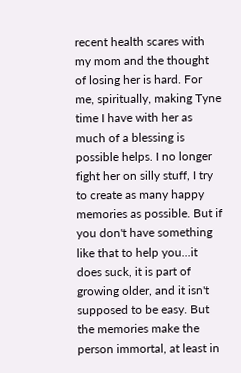recent health scares with my mom and the thought of losing her is hard. For me, spiritually, making Tyne time I have with her as much of a blessing is possible helps. I no longer fight her on silly stuff, I try to create as many happy memories as possible. But if you don't have something like that to help you...it does suck, it is part of growing older, and it isn't supposed to be easy. But the memories make the person immortal, at least in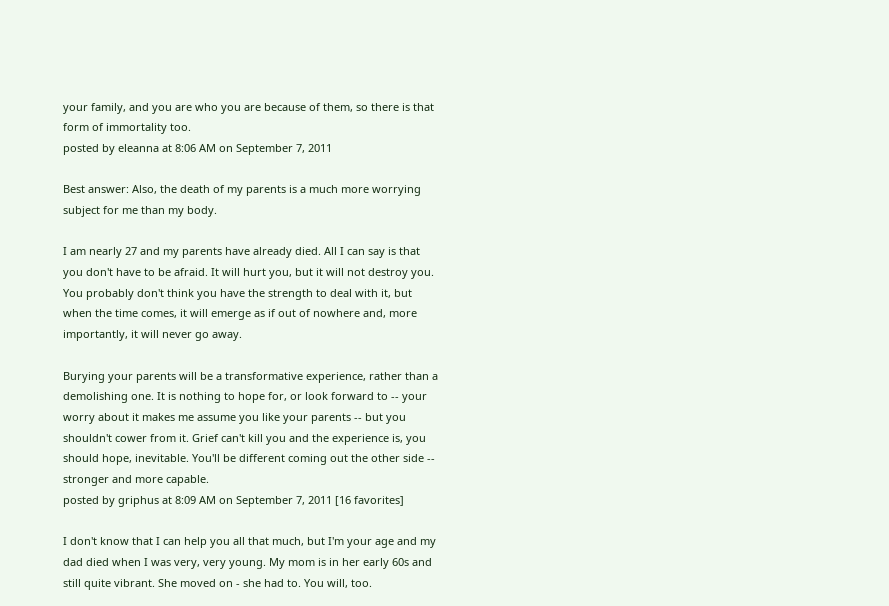your family, and you are who you are because of them, so there is that form of immortality too.
posted by eleanna at 8:06 AM on September 7, 2011

Best answer: Also, the death of my parents is a much more worrying subject for me than my body.

I am nearly 27 and my parents have already died. All I can say is that you don't have to be afraid. It will hurt you, but it will not destroy you. You probably don't think you have the strength to deal with it, but when the time comes, it will emerge as if out of nowhere and, more importantly, it will never go away.

Burying your parents will be a transformative experience, rather than a demolishing one. It is nothing to hope for, or look forward to -- your worry about it makes me assume you like your parents -- but you shouldn't cower from it. Grief can't kill you and the experience is, you should hope, inevitable. You'll be different coming out the other side -- stronger and more capable.
posted by griphus at 8:09 AM on September 7, 2011 [16 favorites]

I don't know that I can help you all that much, but I'm your age and my dad died when I was very, very young. My mom is in her early 60s and still quite vibrant. She moved on - she had to. You will, too.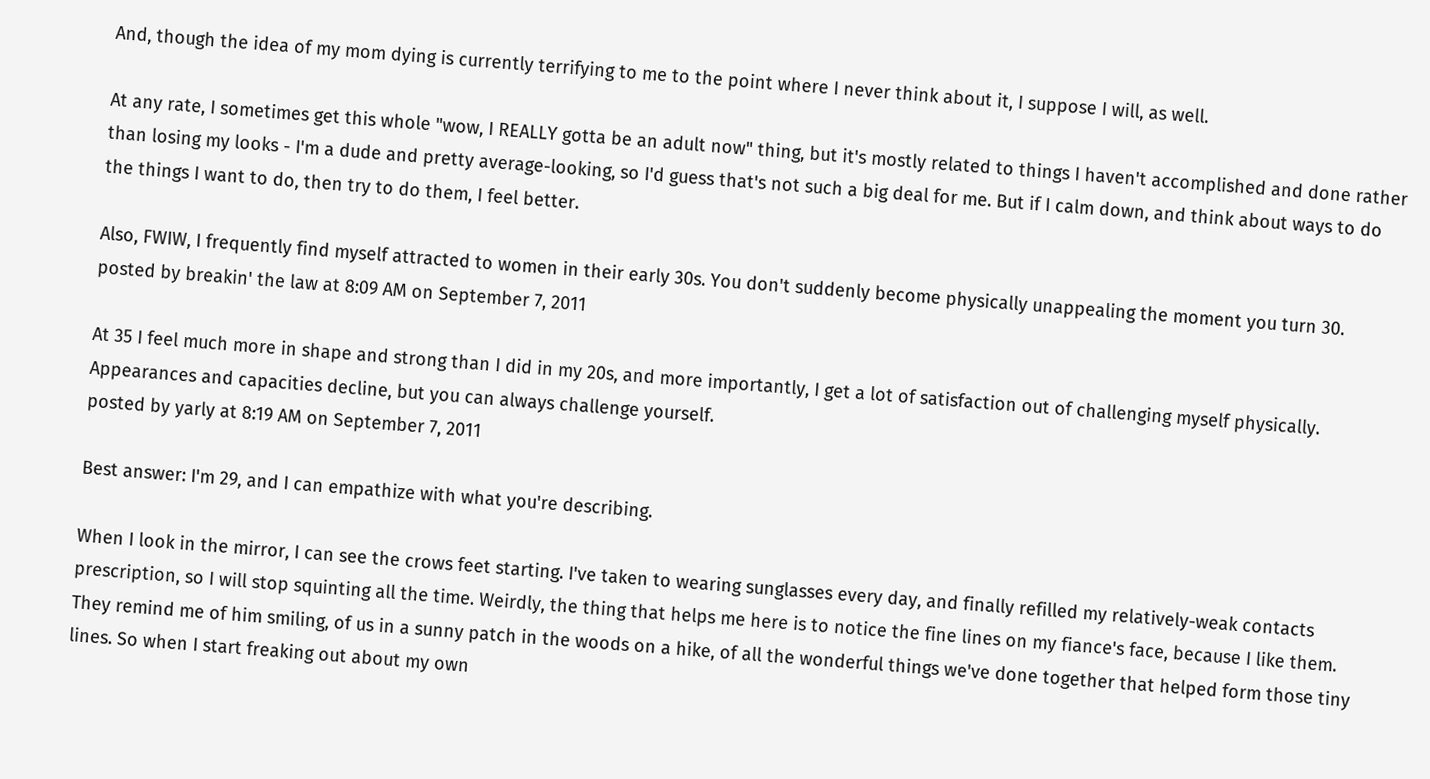And, though the idea of my mom dying is currently terrifying to me to the point where I never think about it, I suppose I will, as well.

At any rate, I sometimes get this whole "wow, I REALLY gotta be an adult now" thing, but it's mostly related to things I haven't accomplished and done rather than losing my looks - I'm a dude and pretty average-looking, so I'd guess that's not such a big deal for me. But if I calm down, and think about ways to do the things I want to do, then try to do them, I feel better.

Also, FWIW, I frequently find myself attracted to women in their early 30s. You don't suddenly become physically unappealing the moment you turn 30.
posted by breakin' the law at 8:09 AM on September 7, 2011

At 35 I feel much more in shape and strong than I did in my 20s, and more importantly, I get a lot of satisfaction out of challenging myself physically. Appearances and capacities decline, but you can always challenge yourself.
posted by yarly at 8:19 AM on September 7, 2011

Best answer: I'm 29, and I can empathize with what you're describing.

When I look in the mirror, I can see the crows feet starting. I've taken to wearing sunglasses every day, and finally refilled my relatively-weak contacts prescription, so I will stop squinting all the time. Weirdly, the thing that helps me here is to notice the fine lines on my fiance's face, because I like them. They remind me of him smiling, of us in a sunny patch in the woods on a hike, of all the wonderful things we've done together that helped form those tiny lines. So when I start freaking out about my own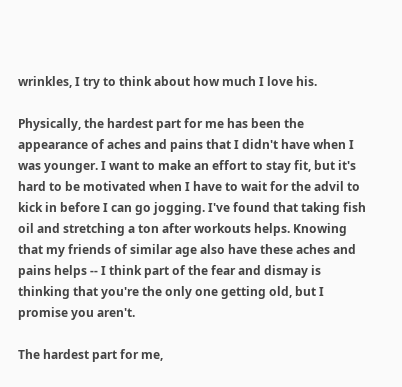wrinkles, I try to think about how much I love his.

Physically, the hardest part for me has been the appearance of aches and pains that I didn't have when I was younger. I want to make an effort to stay fit, but it's hard to be motivated when I have to wait for the advil to kick in before I can go jogging. I've found that taking fish oil and stretching a ton after workouts helps. Knowing that my friends of similar age also have these aches and pains helps -- I think part of the fear and dismay is thinking that you're the only one getting old, but I promise you aren't.

The hardest part for me,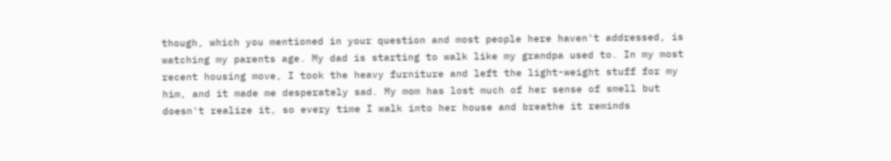though, which you mentioned in your question and most people here haven't addressed, is watching my parents age. My dad is starting to walk like my grandpa used to. In my most recent housing move, I took the heavy furniture and left the light-weight stuff for my him, and it made me desperately sad. My mom has lost much of her sense of smell but doesn't realize it, so every time I walk into her house and breathe it reminds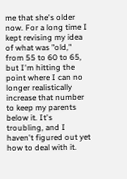me that she's older now. For a long time I kept revising my idea of what was "old," from 55 to 60 to 65, but I'm hitting the point where I can no longer realistically increase that number to keep my parents below it. It's troubling, and I haven't figured out yet how to deal with it.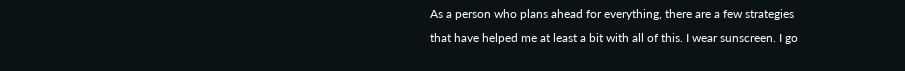As a person who plans ahead for everything, there are a few strategies that have helped me at least a bit with all of this. I wear sunscreen. I go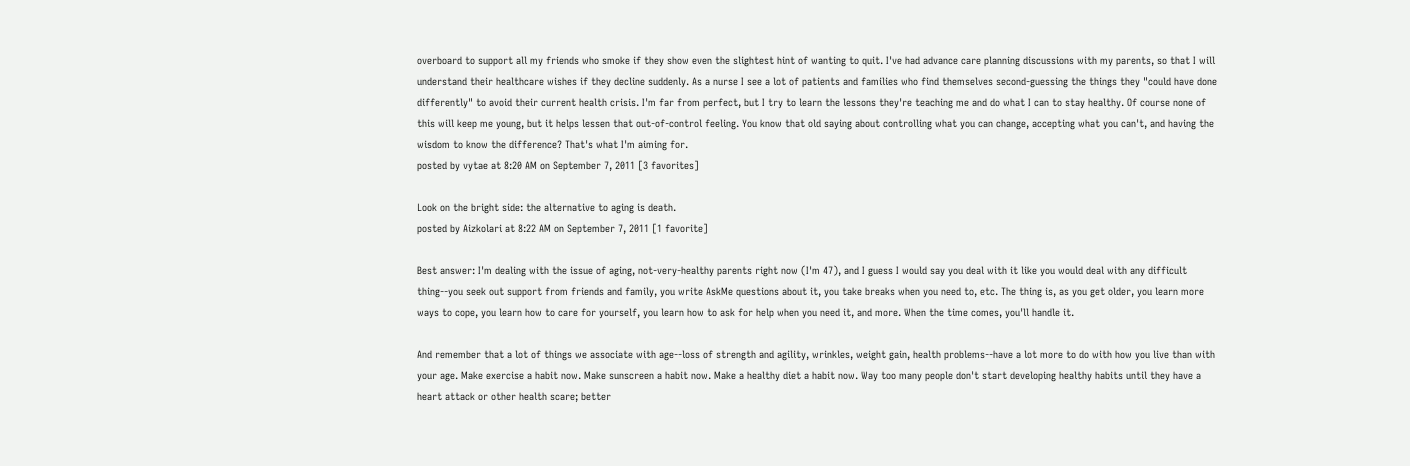overboard to support all my friends who smoke if they show even the slightest hint of wanting to quit. I've had advance care planning discussions with my parents, so that I will understand their healthcare wishes if they decline suddenly. As a nurse I see a lot of patients and families who find themselves second-guessing the things they "could have done differently" to avoid their current health crisis. I'm far from perfect, but I try to learn the lessons they're teaching me and do what I can to stay healthy. Of course none of this will keep me young, but it helps lessen that out-of-control feeling. You know that old saying about controlling what you can change, accepting what you can't, and having the wisdom to know the difference? That's what I'm aiming for.
posted by vytae at 8:20 AM on September 7, 2011 [3 favorites]

Look on the bright side: the alternative to aging is death.
posted by Aizkolari at 8:22 AM on September 7, 2011 [1 favorite]

Best answer: I'm dealing with the issue of aging, not-very-healthy parents right now (I'm 47), and I guess I would say you deal with it like you would deal with any difficult thing--you seek out support from friends and family, you write AskMe questions about it, you take breaks when you need to, etc. The thing is, as you get older, you learn more ways to cope, you learn how to care for yourself, you learn how to ask for help when you need it, and more. When the time comes, you'll handle it.

And remember that a lot of things we associate with age--loss of strength and agility, wrinkles, weight gain, health problems--have a lot more to do with how you live than with your age. Make exercise a habit now. Make sunscreen a habit now. Make a healthy diet a habit now. Way too many people don't start developing healthy habits until they have a heart attack or other health scare; better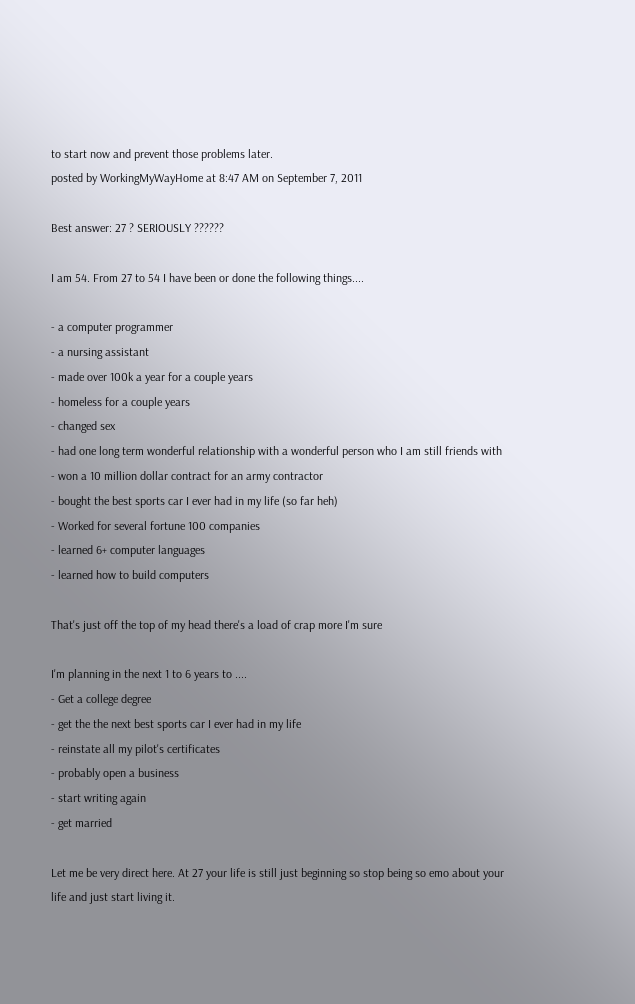to start now and prevent those problems later.
posted by WorkingMyWayHome at 8:47 AM on September 7, 2011

Best answer: 27 ? SERIOUSLY ??????

I am 54. From 27 to 54 I have been or done the following things....

- a computer programmer
- a nursing assistant
- made over 100k a year for a couple years
- homeless for a couple years
- changed sex
- had one long term wonderful relationship with a wonderful person who I am still friends with
- won a 10 million dollar contract for an army contractor
- bought the best sports car I ever had in my life (so far heh)
- Worked for several fortune 100 companies
- learned 6+ computer languages
- learned how to build computers

That's just off the top of my head there's a load of crap more I'm sure

I'm planning in the next 1 to 6 years to ....
- Get a college degree
- get the the next best sports car I ever had in my life
- reinstate all my pilot's certificates
- probably open a business
- start writing again
- get married

Let me be very direct here. At 27 your life is still just beginning so stop being so emo about your life and just start living it.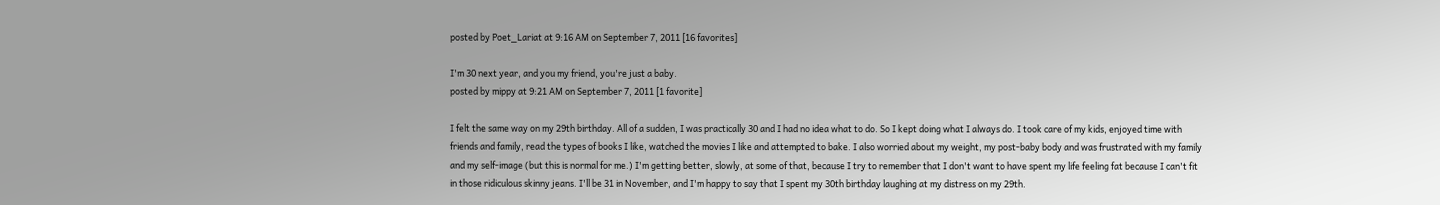posted by Poet_Lariat at 9:16 AM on September 7, 2011 [16 favorites]

I'm 30 next year, and you my friend, you're just a baby.
posted by mippy at 9:21 AM on September 7, 2011 [1 favorite]

I felt the same way on my 29th birthday. All of a sudden, I was practically 30 and I had no idea what to do. So I kept doing what I always do. I took care of my kids, enjoyed time with friends and family, read the types of books I like, watched the movies I like and attempted to bake. I also worried about my weight, my post-baby body and was frustrated with my family and my self-image (but this is normal for me.) I'm getting better, slowly, at some of that, because I try to remember that I don't want to have spent my life feeling fat because I can't fit in those ridiculous skinny jeans. I'll be 31 in November, and I'm happy to say that I spent my 30th birthday laughing at my distress on my 29th.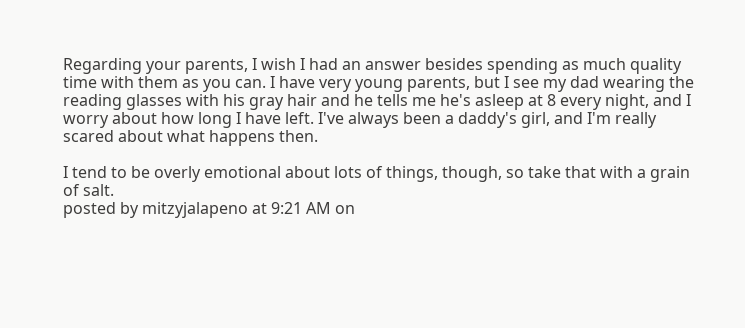Regarding your parents, I wish I had an answer besides spending as much quality time with them as you can. I have very young parents, but I see my dad wearing the reading glasses with his gray hair and he tells me he's asleep at 8 every night, and I worry about how long I have left. I've always been a daddy's girl, and I'm really scared about what happens then.

I tend to be overly emotional about lots of things, though, so take that with a grain of salt.
posted by mitzyjalapeno at 9:21 AM on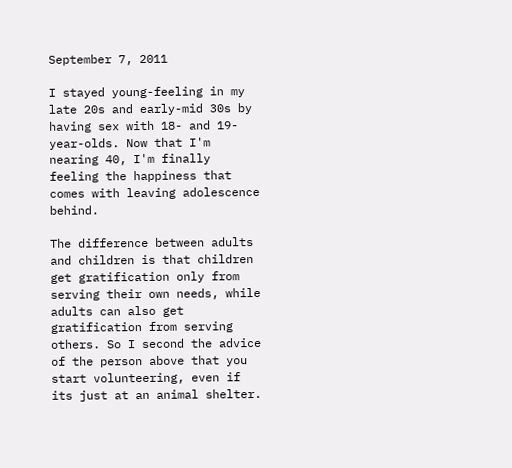September 7, 2011

I stayed young-feeling in my late 20s and early-mid 30s by having sex with 18- and 19-year-olds. Now that I'm nearing 40, I'm finally feeling the happiness that comes with leaving adolescence behind.

The difference between adults and children is that children get gratification only from serving their own needs, while adults can also get gratification from serving others. So I second the advice of the person above that you start volunteering, even if its just at an animal shelter.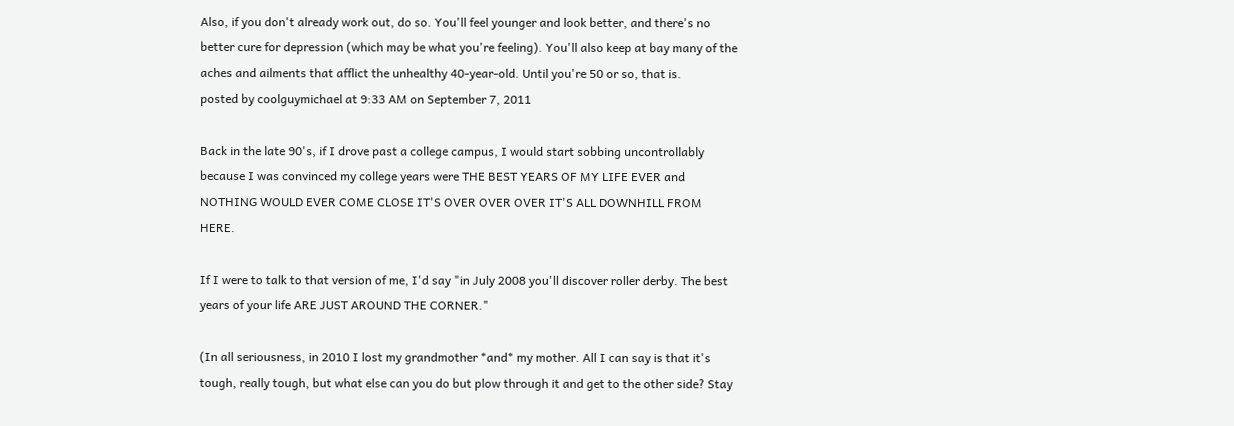Also, if you don't already work out, do so. You'll feel younger and look better, and there's no better cure for depression (which may be what you're feeling). You'll also keep at bay many of the aches and ailments that afflict the unhealthy 40-year-old. Until you're 50 or so, that is.
posted by coolguymichael at 9:33 AM on September 7, 2011

Back in the late 90's, if I drove past a college campus, I would start sobbing uncontrollably because I was convinced my college years were THE BEST YEARS OF MY LIFE EVER and NOTHING WOULD EVER COME CLOSE IT'S OVER OVER OVER IT'S ALL DOWNHILL FROM HERE.

If I were to talk to that version of me, I'd say "in July 2008 you'll discover roller derby. The best years of your life ARE JUST AROUND THE CORNER."

(In all seriousness, in 2010 I lost my grandmother *and* my mother. All I can say is that it's tough, really tough, but what else can you do but plow through it and get to the other side? Stay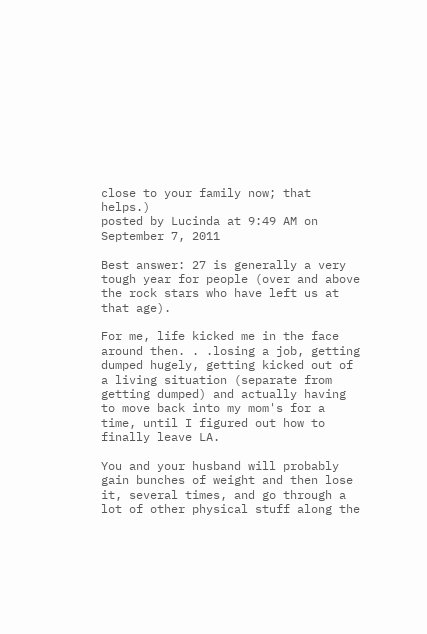close to your family now; that helps.)
posted by Lucinda at 9:49 AM on September 7, 2011

Best answer: 27 is generally a very tough year for people (over and above the rock stars who have left us at that age).

For me, life kicked me in the face around then. . .losing a job, getting dumped hugely, getting kicked out of a living situation (separate from getting dumped) and actually having to move back into my mom's for a time, until I figured out how to finally leave LA.

You and your husband will probably gain bunches of weight and then lose it, several times, and go through a lot of other physical stuff along the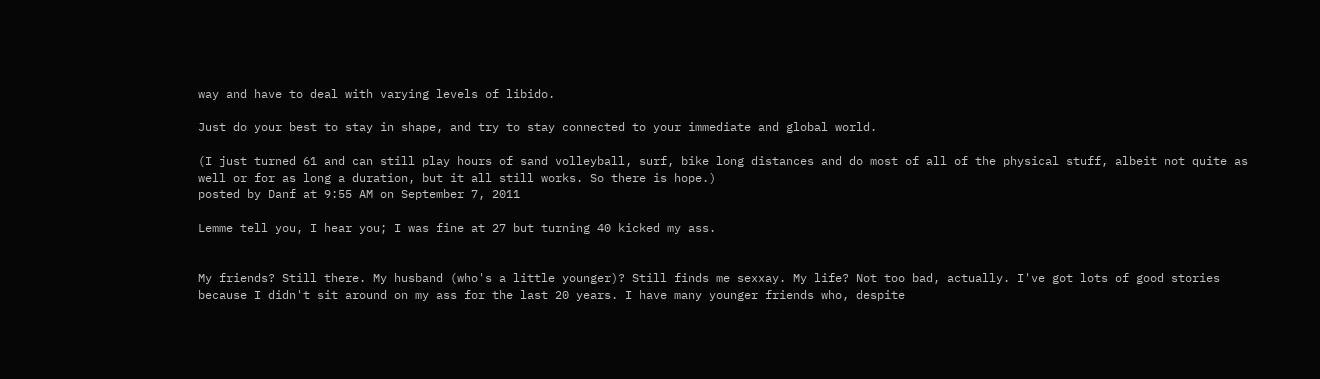way and have to deal with varying levels of libido.

Just do your best to stay in shape, and try to stay connected to your immediate and global world.

(I just turned 61 and can still play hours of sand volleyball, surf, bike long distances and do most of all of the physical stuff, albeit not quite as well or for as long a duration, but it all still works. So there is hope.)
posted by Danf at 9:55 AM on September 7, 2011

Lemme tell you, I hear you; I was fine at 27 but turning 40 kicked my ass.


My friends? Still there. My husband (who's a little younger)? Still finds me sexxay. My life? Not too bad, actually. I've got lots of good stories because I didn't sit around on my ass for the last 20 years. I have many younger friends who, despite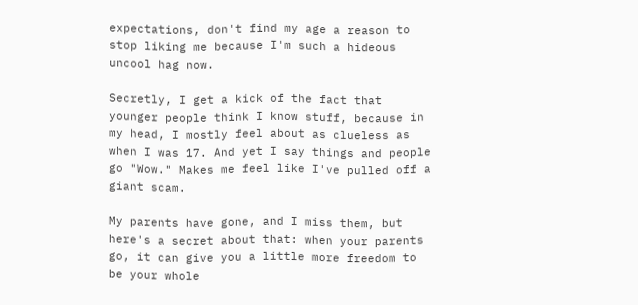expectations, don't find my age a reason to stop liking me because I'm such a hideous uncool hag now.

Secretly, I get a kick of the fact that younger people think I know stuff, because in my head, I mostly feel about as clueless as when I was 17. And yet I say things and people go "Wow." Makes me feel like I've pulled off a giant scam.

My parents have gone, and I miss them, but here's a secret about that: when your parents go, it can give you a little more freedom to be your whole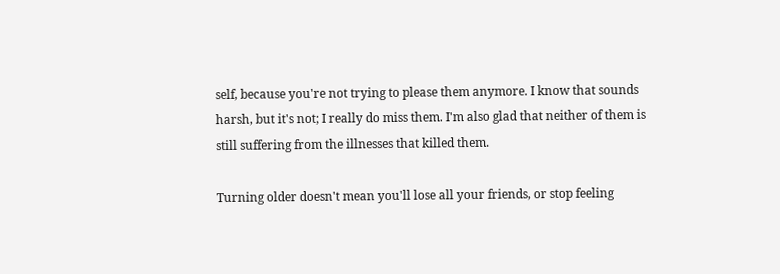self, because you're not trying to please them anymore. I know that sounds harsh, but it's not; I really do miss them. I'm also glad that neither of them is still suffering from the illnesses that killed them.

Turning older doesn't mean you'll lose all your friends, or stop feeling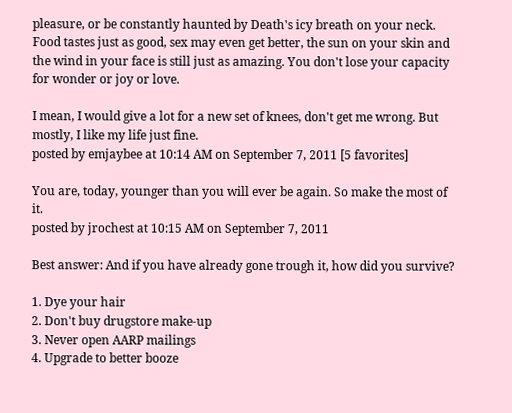pleasure, or be constantly haunted by Death's icy breath on your neck. Food tastes just as good, sex may even get better, the sun on your skin and the wind in your face is still just as amazing. You don't lose your capacity for wonder or joy or love.

I mean, I would give a lot for a new set of knees, don't get me wrong. But mostly, I like my life just fine.
posted by emjaybee at 10:14 AM on September 7, 2011 [5 favorites]

You are, today, younger than you will ever be again. So make the most of it.
posted by jrochest at 10:15 AM on September 7, 2011

Best answer: And if you have already gone trough it, how did you survive?

1. Dye your hair
2. Don't buy drugstore make-up
3. Never open AARP mailings
4. Upgrade to better booze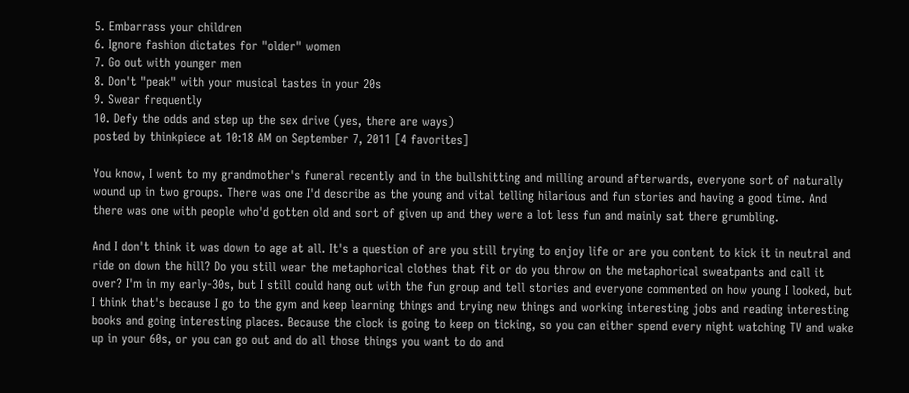5. Embarrass your children
6. Ignore fashion dictates for "older" women
7. Go out with younger men
8. Don't "peak" with your musical tastes in your 20s
9. Swear frequently
10. Defy the odds and step up the sex drive (yes, there are ways)
posted by thinkpiece at 10:18 AM on September 7, 2011 [4 favorites]

You know, I went to my grandmother's funeral recently and in the bullshitting and milling around afterwards, everyone sort of naturally wound up in two groups. There was one I'd describe as the young and vital telling hilarious and fun stories and having a good time. And there was one with people who'd gotten old and sort of given up and they were a lot less fun and mainly sat there grumbling.

And I don't think it was down to age at all. It's a question of are you still trying to enjoy life or are you content to kick it in neutral and ride on down the hill? Do you still wear the metaphorical clothes that fit or do you throw on the metaphorical sweatpants and call it over? I'm in my early-30s, but I still could hang out with the fun group and tell stories and everyone commented on how young I looked, but I think that's because I go to the gym and keep learning things and trying new things and working interesting jobs and reading interesting books and going interesting places. Because the clock is going to keep on ticking, so you can either spend every night watching TV and wake up in your 60s, or you can go out and do all those things you want to do and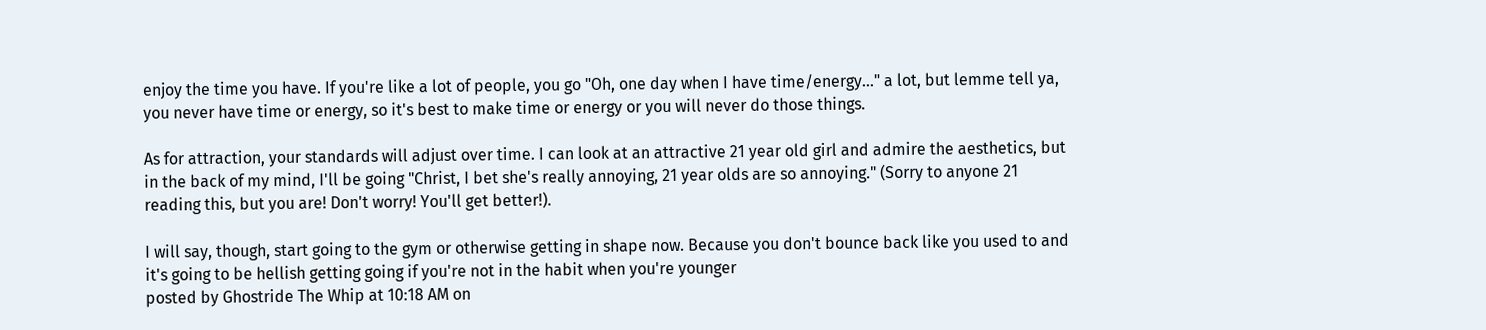enjoy the time you have. If you're like a lot of people, you go "Oh, one day when I have time/energy..." a lot, but lemme tell ya, you never have time or energy, so it's best to make time or energy or you will never do those things.

As for attraction, your standards will adjust over time. I can look at an attractive 21 year old girl and admire the aesthetics, but in the back of my mind, I'll be going "Christ, I bet she's really annoying, 21 year olds are so annoying." (Sorry to anyone 21 reading this, but you are! Don't worry! You'll get better!).

I will say, though, start going to the gym or otherwise getting in shape now. Because you don't bounce back like you used to and it's going to be hellish getting going if you're not in the habit when you're younger
posted by Ghostride The Whip at 10:18 AM on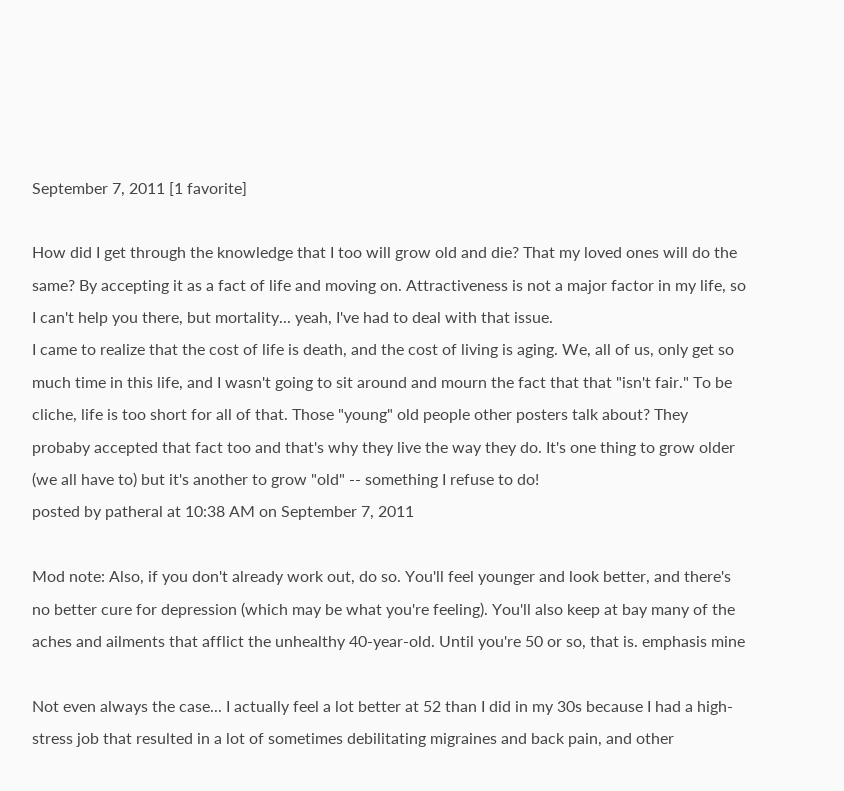September 7, 2011 [1 favorite]

How did I get through the knowledge that I too will grow old and die? That my loved ones will do the same? By accepting it as a fact of life and moving on. Attractiveness is not a major factor in my life, so I can't help you there, but mortality... yeah, I've had to deal with that issue.
I came to realize that the cost of life is death, and the cost of living is aging. We, all of us, only get so much time in this life, and I wasn't going to sit around and mourn the fact that that "isn't fair." To be cliche, life is too short for all of that. Those "young" old people other posters talk about? They probaby accepted that fact too and that's why they live the way they do. It's one thing to grow older (we all have to) but it's another to grow "old" -- something I refuse to do!
posted by patheral at 10:38 AM on September 7, 2011

Mod note: Also, if you don't already work out, do so. You'll feel younger and look better, and there's no better cure for depression (which may be what you're feeling). You'll also keep at bay many of the aches and ailments that afflict the unhealthy 40-year-old. Until you're 50 or so, that is. emphasis mine

Not even always the case... I actually feel a lot better at 52 than I did in my 30s because I had a high-stress job that resulted in a lot of sometimes debilitating migraines and back pain, and other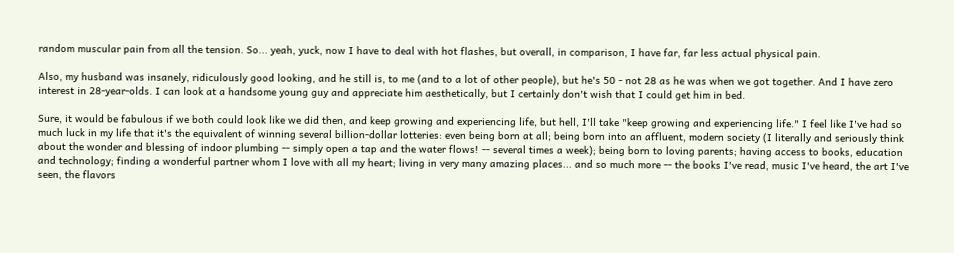random muscular pain from all the tension. So... yeah, yuck, now I have to deal with hot flashes, but overall, in comparison, I have far, far less actual physical pain.

Also, my husband was insanely, ridiculously good looking, and he still is, to me (and to a lot of other people), but he's 50 - not 28 as he was when we got together. And I have zero interest in 28-year-olds. I can look at a handsome young guy and appreciate him aesthetically, but I certainly don't wish that I could get him in bed.

Sure, it would be fabulous if we both could look like we did then, and keep growing and experiencing life, but hell, I'll take "keep growing and experiencing life." I feel like I've had so much luck in my life that it's the equivalent of winning several billion-dollar lotteries: even being born at all; being born into an affluent, modern society (I literally and seriously think about the wonder and blessing of indoor plumbing -- simply open a tap and the water flows! -- several times a week); being born to loving parents; having access to books, education and technology; finding a wonderful partner whom I love with all my heart; living in very many amazing places... and so much more -- the books I've read, music I've heard, the art I've seen, the flavors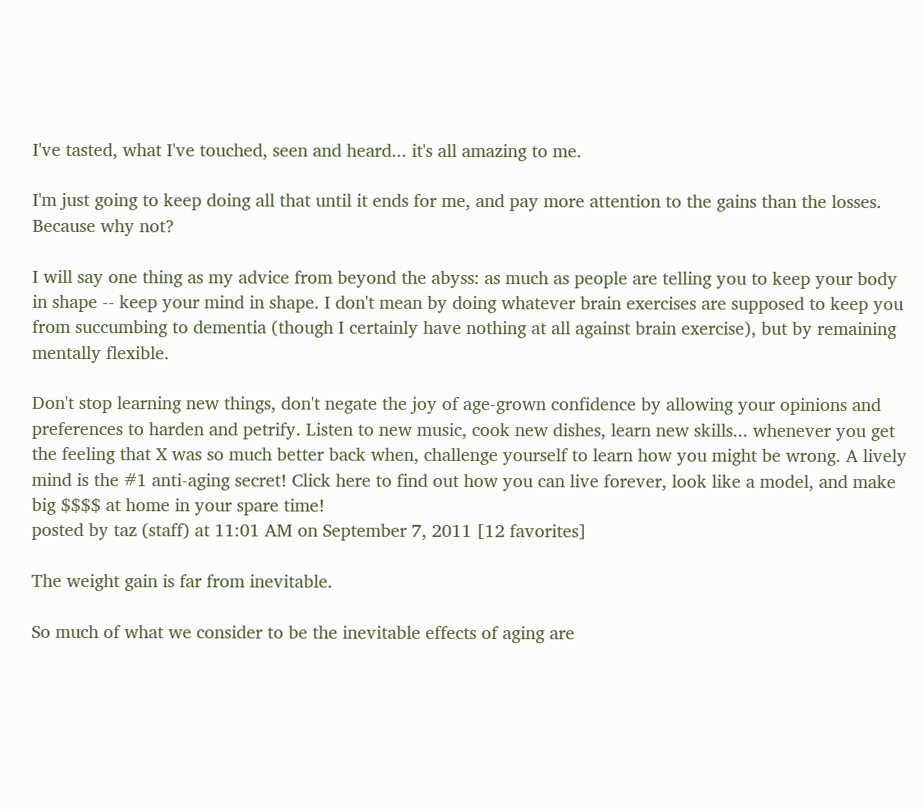I've tasted, what I've touched, seen and heard... it's all amazing to me.

I'm just going to keep doing all that until it ends for me, and pay more attention to the gains than the losses. Because why not?

I will say one thing as my advice from beyond the abyss: as much as people are telling you to keep your body in shape -- keep your mind in shape. I don't mean by doing whatever brain exercises are supposed to keep you from succumbing to dementia (though I certainly have nothing at all against brain exercise), but by remaining mentally flexible.

Don't stop learning new things, don't negate the joy of age-grown confidence by allowing your opinions and preferences to harden and petrify. Listen to new music, cook new dishes, learn new skills... whenever you get the feeling that X was so much better back when, challenge yourself to learn how you might be wrong. A lively mind is the #1 anti-aging secret! Click here to find out how you can live forever, look like a model, and make big $$$$ at home in your spare time!
posted by taz (staff) at 11:01 AM on September 7, 2011 [12 favorites]

The weight gain is far from inevitable.

So much of what we consider to be the inevitable effects of aging are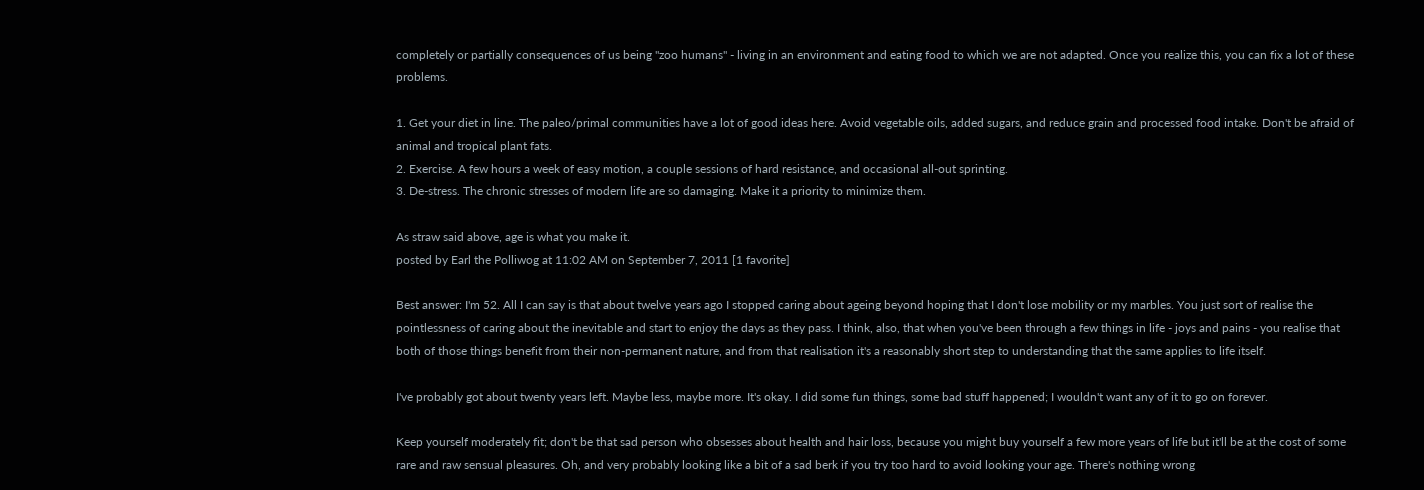completely or partially consequences of us being "zoo humans" - living in an environment and eating food to which we are not adapted. Once you realize this, you can fix a lot of these problems.

1. Get your diet in line. The paleo/primal communities have a lot of good ideas here. Avoid vegetable oils, added sugars, and reduce grain and processed food intake. Don't be afraid of animal and tropical plant fats.
2. Exercise. A few hours a week of easy motion, a couple sessions of hard resistance, and occasional all-out sprinting.
3. De-stress. The chronic stresses of modern life are so damaging. Make it a priority to minimize them.

As straw said above, age is what you make it.
posted by Earl the Polliwog at 11:02 AM on September 7, 2011 [1 favorite]

Best answer: I'm 52. All I can say is that about twelve years ago I stopped caring about ageing beyond hoping that I don't lose mobility or my marbles. You just sort of realise the pointlessness of caring about the inevitable and start to enjoy the days as they pass. I think, also, that when you've been through a few things in life - joys and pains - you realise that both of those things benefit from their non-permanent nature, and from that realisation it's a reasonably short step to understanding that the same applies to life itself.

I've probably got about twenty years left. Maybe less, maybe more. It's okay. I did some fun things, some bad stuff happened; I wouldn't want any of it to go on forever.

Keep yourself moderately fit; don't be that sad person who obsesses about health and hair loss, because you might buy yourself a few more years of life but it'll be at the cost of some rare and raw sensual pleasures. Oh, and very probably looking like a bit of a sad berk if you try too hard to avoid looking your age. There's nothing wrong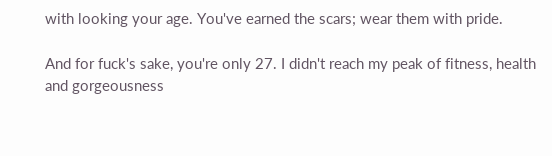with looking your age. You've earned the scars; wear them with pride.

And for fuck's sake, you're only 27. I didn't reach my peak of fitness, health and gorgeousness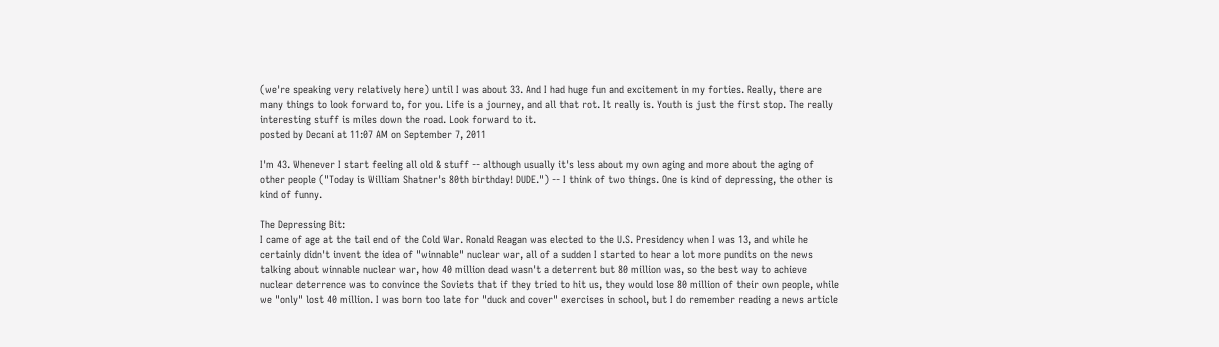(we're speaking very relatively here) until I was about 33. And I had huge fun and excitement in my forties. Really, there are many things to look forward to, for you. Life is a journey, and all that rot. It really is. Youth is just the first stop. The really interesting stuff is miles down the road. Look forward to it.
posted by Decani at 11:07 AM on September 7, 2011

I'm 43. Whenever I start feeling all old & stuff -- although usually it's less about my own aging and more about the aging of other people ("Today is William Shatner's 80th birthday! DUDE.") -- I think of two things. One is kind of depressing, the other is kind of funny.

The Depressing Bit:
I came of age at the tail end of the Cold War. Ronald Reagan was elected to the U.S. Presidency when I was 13, and while he certainly didn't invent the idea of "winnable" nuclear war, all of a sudden I started to hear a lot more pundits on the news talking about winnable nuclear war, how 40 million dead wasn't a deterrent but 80 million was, so the best way to achieve nuclear deterrence was to convince the Soviets that if they tried to hit us, they would lose 80 million of their own people, while we "only" lost 40 million. I was born too late for "duck and cover" exercises in school, but I do remember reading a news article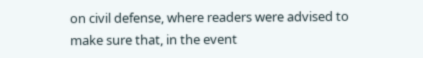on civil defense, where readers were advised to make sure that, in the event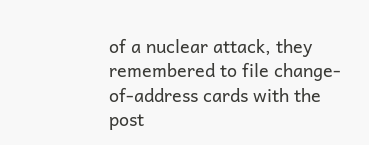of a nuclear attack, they remembered to file change-of-address cards with the post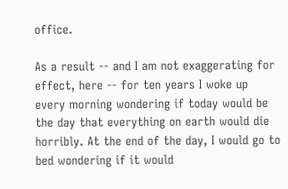office.

As a result -- and I am not exaggerating for effect, here -- for ten years I woke up every morning wondering if today would be the day that everything on earth would die horribly. At the end of the day, I would go to bed wondering if it would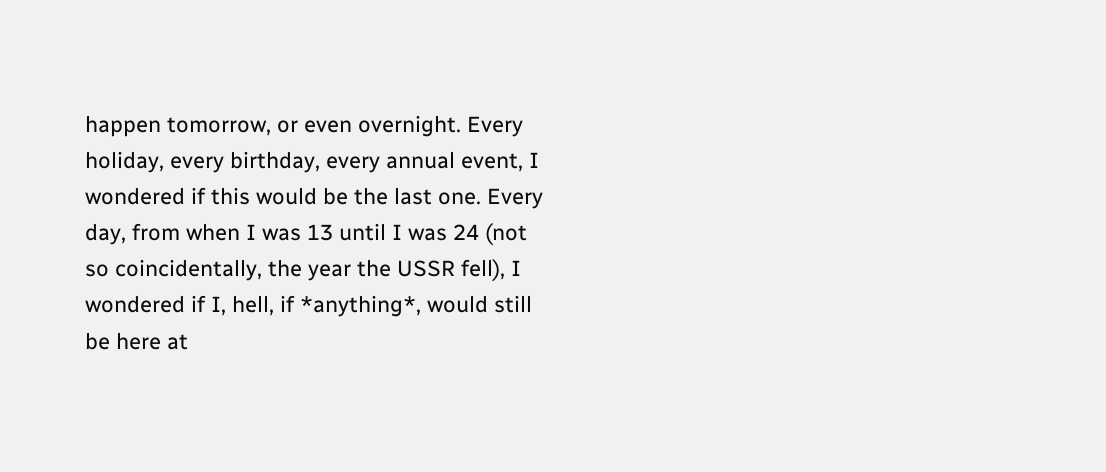happen tomorrow, or even overnight. Every holiday, every birthday, every annual event, I wondered if this would be the last one. Every day, from when I was 13 until I was 24 (not so coincidentally, the year the USSR fell), I wondered if I, hell, if *anything*, would still be here at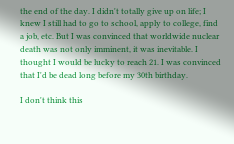the end of the day. I didn't totally give up on life; I knew I still had to go to school, apply to college, find a job, etc. But I was convinced that worldwide nuclear death was not only imminent, it was inevitable. I thought I would be lucky to reach 21. I was convinced that I'd be dead long before my 30th birthday.

I don't think this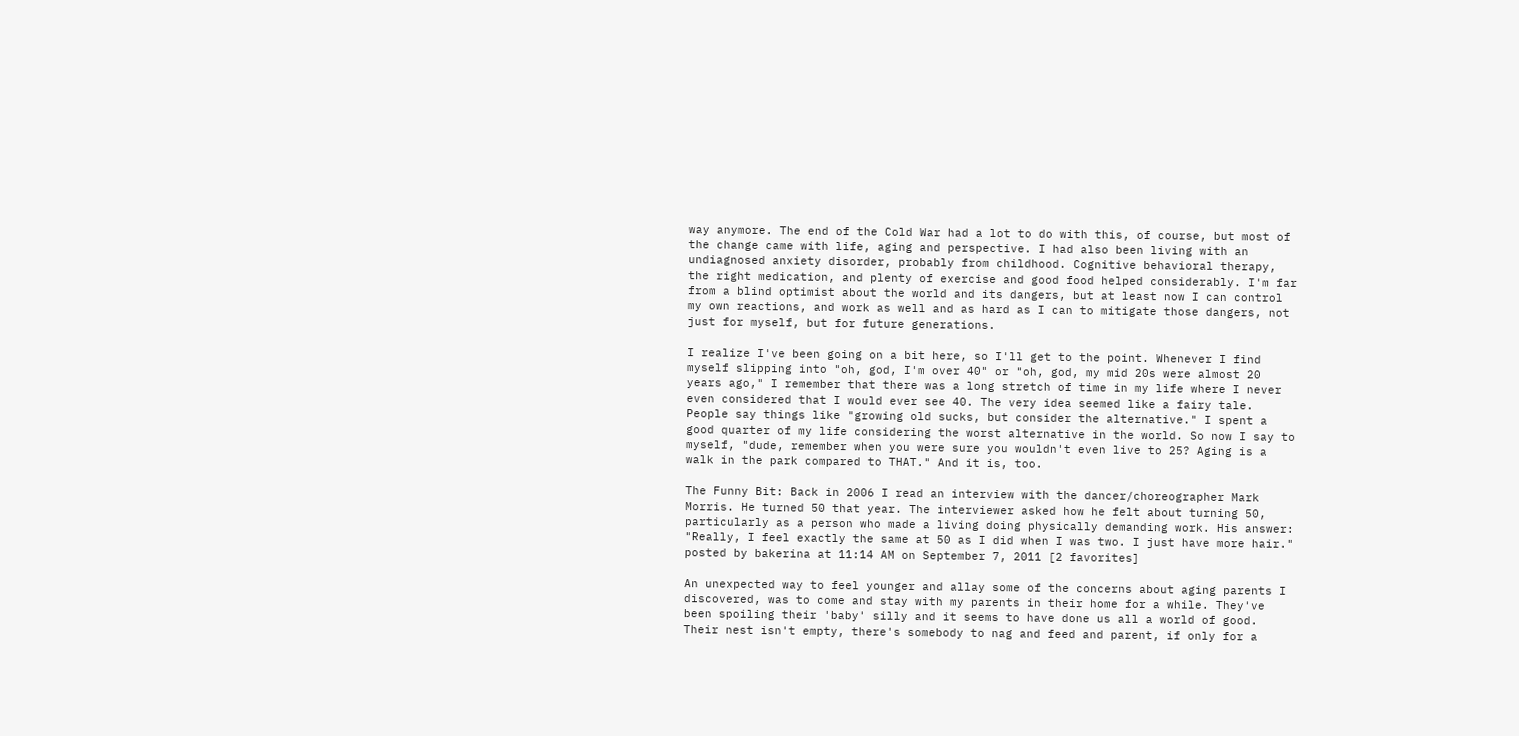way anymore. The end of the Cold War had a lot to do with this, of course, but most of the change came with life, aging and perspective. I had also been living with an undiagnosed anxiety disorder, probably from childhood. Cognitive behavioral therapy, the right medication, and plenty of exercise and good food helped considerably. I'm far from a blind optimist about the world and its dangers, but at least now I can control my own reactions, and work as well and as hard as I can to mitigate those dangers, not just for myself, but for future generations.

I realize I've been going on a bit here, so I'll get to the point. Whenever I find myself slipping into "oh, god, I'm over 40" or "oh, god, my mid 20s were almost 20 years ago," I remember that there was a long stretch of time in my life where I never even considered that I would ever see 40. The very idea seemed like a fairy tale. People say things like "growing old sucks, but consider the alternative." I spent a good quarter of my life considering the worst alternative in the world. So now I say to myself, "dude, remember when you were sure you wouldn't even live to 25? Aging is a walk in the park compared to THAT." And it is, too.

The Funny Bit: Back in 2006 I read an interview with the dancer/choreographer Mark Morris. He turned 50 that year. The interviewer asked how he felt about turning 50, particularly as a person who made a living doing physically demanding work. His answer: "Really, I feel exactly the same at 50 as I did when I was two. I just have more hair."
posted by bakerina at 11:14 AM on September 7, 2011 [2 favorites]

An unexpected way to feel younger and allay some of the concerns about aging parents I discovered, was to come and stay with my parents in their home for a while. They've been spoiling their 'baby' silly and it seems to have done us all a world of good. Their nest isn't empty, there's somebody to nag and feed and parent, if only for a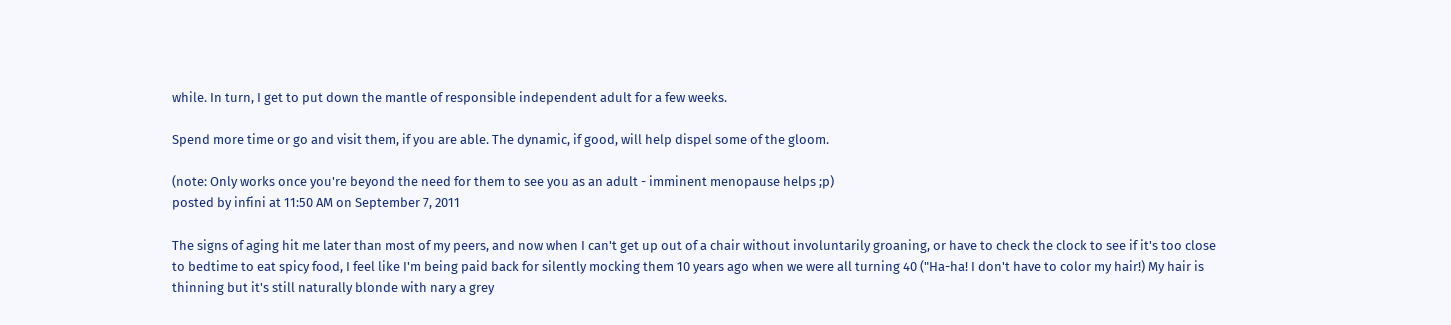while. In turn, I get to put down the mantle of responsible independent adult for a few weeks.

Spend more time or go and visit them, if you are able. The dynamic, if good, will help dispel some of the gloom.

(note: Only works once you're beyond the need for them to see you as an adult - imminent menopause helps ;p)
posted by infini at 11:50 AM on September 7, 2011

The signs of aging hit me later than most of my peers, and now when I can't get up out of a chair without involuntarily groaning, or have to check the clock to see if it's too close to bedtime to eat spicy food, I feel like I'm being paid back for silently mocking them 10 years ago when we were all turning 40 ("Ha-ha! I don't have to color my hair!) My hair is thinning but it's still naturally blonde with nary a grey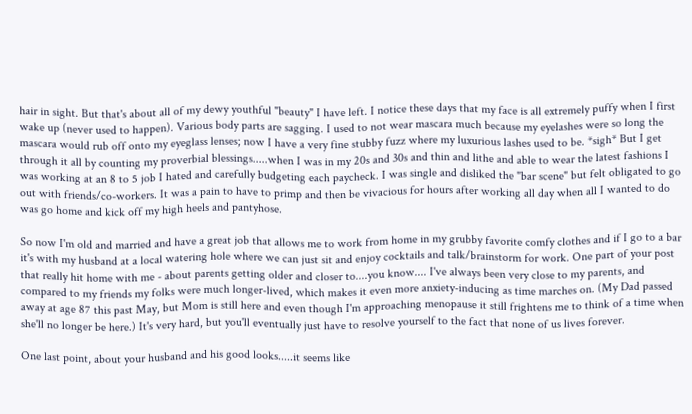hair in sight. But that's about all of my dewy youthful "beauty" I have left. I notice these days that my face is all extremely puffy when I first wake up (never used to happen). Various body parts are sagging. I used to not wear mascara much because my eyelashes were so long the mascara would rub off onto my eyeglass lenses; now I have a very fine stubby fuzz where my luxurious lashes used to be. *sigh* But I get through it all by counting my proverbial blessings.....when I was in my 20s and 30s and thin and lithe and able to wear the latest fashions I was working at an 8 to 5 job I hated and carefully budgeting each paycheck. I was single and disliked the "bar scene" but felt obligated to go out with friends/co-workers. It was a pain to have to primp and then be vivacious for hours after working all day when all I wanted to do was go home and kick off my high heels and pantyhose.

So now I'm old and married and have a great job that allows me to work from home in my grubby favorite comfy clothes and if I go to a bar it's with my husband at a local watering hole where we can just sit and enjoy cocktails and talk/brainstorm for work. One part of your post that really hit home with me - about parents getting older and closer to....you know.... I've always been very close to my parents, and compared to my friends my folks were much longer-lived, which makes it even more anxiety-inducing as time marches on. (My Dad passed away at age 87 this past May, but Mom is still here and even though I'm approaching menopause it still frightens me to think of a time when she'll no longer be here.) It's very hard, but you'll eventually just have to resolve yourself to the fact that none of us lives forever.

One last point, about your husband and his good looks.....it seems like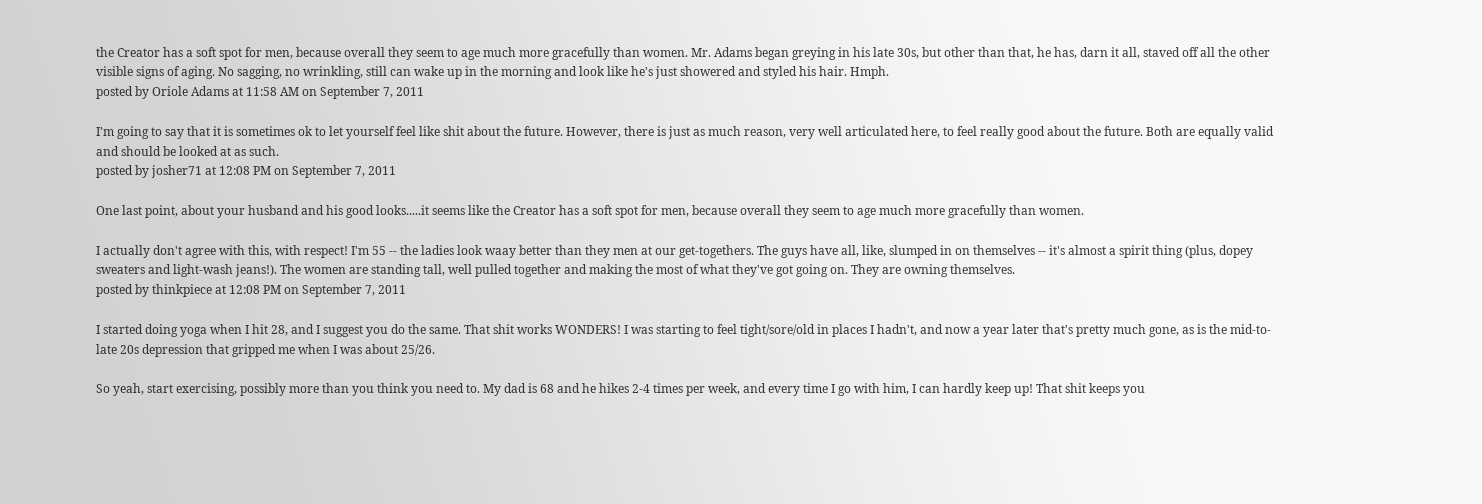the Creator has a soft spot for men, because overall they seem to age much more gracefully than women. Mr. Adams began greying in his late 30s, but other than that, he has, darn it all, staved off all the other visible signs of aging. No sagging, no wrinkling, still can wake up in the morning and look like he's just showered and styled his hair. Hmph.
posted by Oriole Adams at 11:58 AM on September 7, 2011

I'm going to say that it is sometimes ok to let yourself feel like shit about the future. However, there is just as much reason, very well articulated here, to feel really good about the future. Both are equally valid and should be looked at as such.
posted by josher71 at 12:08 PM on September 7, 2011

One last point, about your husband and his good looks.....it seems like the Creator has a soft spot for men, because overall they seem to age much more gracefully than women.

I actually don't agree with this, with respect! I'm 55 -- the ladies look waay better than they men at our get-togethers. The guys have all, like, slumped in on themselves -- it's almost a spirit thing (plus, dopey sweaters and light-wash jeans!). The women are standing tall, well pulled together and making the most of what they've got going on. They are owning themselves.
posted by thinkpiece at 12:08 PM on September 7, 2011

I started doing yoga when I hit 28, and I suggest you do the same. That shit works WONDERS! I was starting to feel tight/sore/old in places I hadn't, and now a year later that's pretty much gone, as is the mid-to-late 20s depression that gripped me when I was about 25/26.

So yeah, start exercising, possibly more than you think you need to. My dad is 68 and he hikes 2-4 times per week, and every time I go with him, I can hardly keep up! That shit keeps you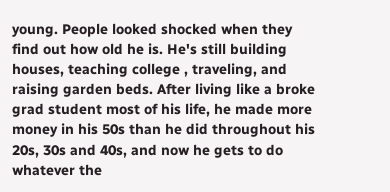young. People looked shocked when they find out how old he is. He's still building houses, teaching college , traveling, and raising garden beds. After living like a broke grad student most of his life, he made more money in his 50s than he did throughout his 20s, 30s and 40s, and now he gets to do whatever the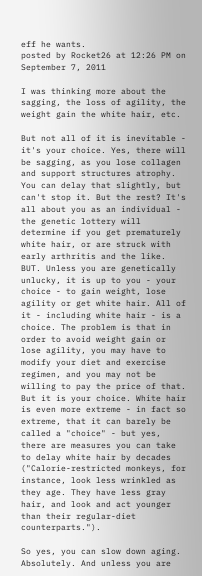eff he wants.
posted by Rocket26 at 12:26 PM on September 7, 2011

I was thinking more about the sagging, the loss of agility, the weight gain the white hair, etc.

But not all of it is inevitable - it's your choice. Yes, there will be sagging, as you lose collagen and support structures atrophy. You can delay that slightly, but can't stop it. But the rest? It's all about you as an individual - the genetic lottery will determine if you get prematurely white hair, or are struck with early arthritis and the like. BUT. Unless you are genetically unlucky, it is up to you - your choice - to gain weight, lose agility or get white hair. All of it - including white hair - is a choice. The problem is that in order to avoid weight gain or lose agility, you may have to modify your diet and exercise regimen, and you may not be willing to pay the price of that. But it is your choice. White hair is even more extreme - in fact so extreme, that it can barely be called a "choice" - but yes, there are measures you can take to delay white hair by decades ("Calorie-restricted monkeys, for instance, look less wrinkled as they age. They have less gray hair, and look and act younger than their regular-diet counterparts.").

So yes, you can slow down aging. Absolutely. And unless you are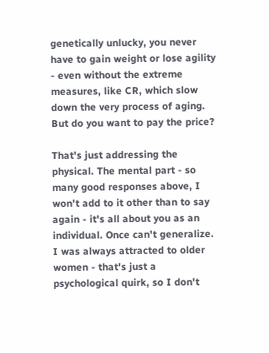genetically unlucky, you never have to gain weight or lose agility - even without the extreme measures, like CR, which slow down the very process of aging. But do you want to pay the price?

That's just addressing the physical. The mental part - so many good responses above, I won't add to it other than to say again - it's all about you as an individual. Once can't generalize. I was always attracted to older women - that's just a psychological quirk, so I don't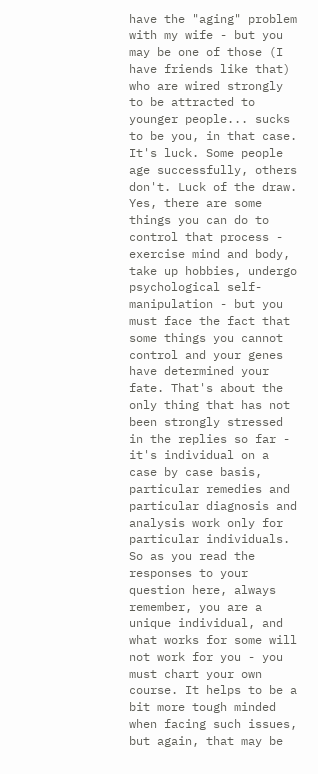have the "aging" problem with my wife - but you may be one of those (I have friends like that) who are wired strongly to be attracted to younger people... sucks to be you, in that case. It's luck. Some people age successfully, others don't. Luck of the draw. Yes, there are some things you can do to control that process - exercise mind and body, take up hobbies, undergo psychological self-manipulation - but you must face the fact that some things you cannot control and your genes have determined your fate. That's about the only thing that has not been strongly stressed in the replies so far - it's individual on a case by case basis, particular remedies and particular diagnosis and analysis work only for particular individuals. So as you read the responses to your question here, always remember, you are a unique individual, and what works for some will not work for you - you must chart your own course. It helps to be a bit more tough minded when facing such issues, but again, that may be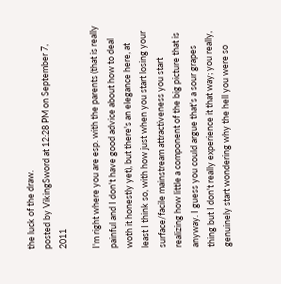the luck of the draw.
posted by VikingSword at 12:28 PM on September 7, 2011

I'm right where you are esp. with the parents (that is really painful and I don't have good advice about how to deal woth it honestly yet), but there's an elegance here, at least I think so, with how just when you start losing your surface/facile mainstream attractiveness you start realizing how little a component of the big picture that is anyway. I guess you could argue that's a sour grapes thing but I don't really experience it that way; you really, genuinely start wondering why the hell you were so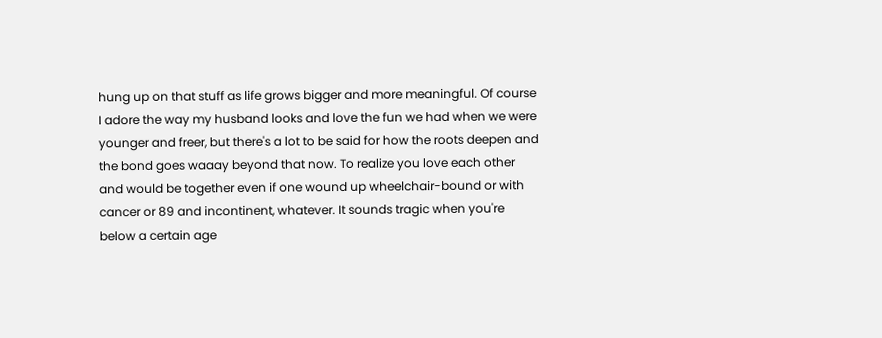hung up on that stuff as life grows bigger and more meaningful. Of course I adore the way my husband looks and love the fun we had when we were younger and freer, but there's a lot to be said for how the roots deepen and the bond goes waaay beyond that now. To realize you love each other and would be together even if one wound up wheelchair-bound or with cancer or 89 and incontinent, whatever. It sounds tragic when you're below a certain age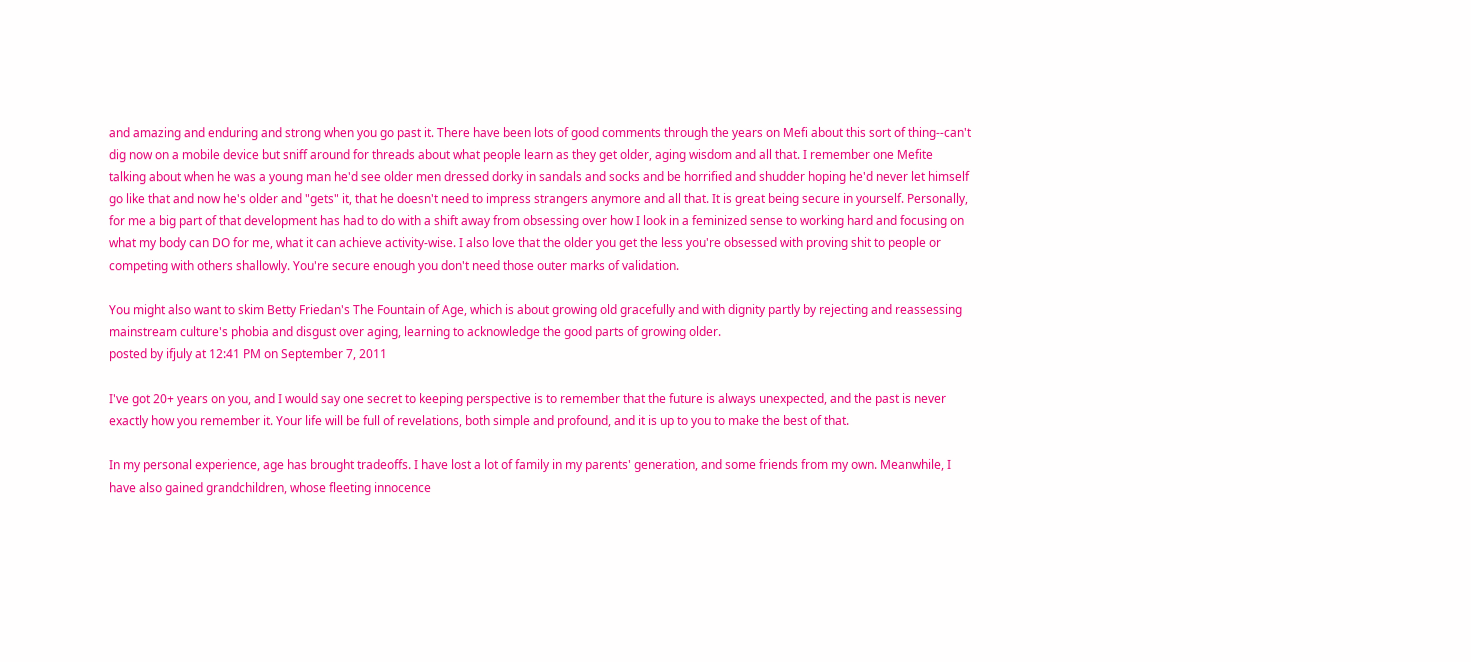and amazing and enduring and strong when you go past it. There have been lots of good comments through the years on Mefi about this sort of thing--can't dig now on a mobile device but sniff around for threads about what people learn as they get older, aging wisdom and all that. I remember one Mefite talking about when he was a young man he'd see older men dressed dorky in sandals and socks and be horrified and shudder hoping he'd never let himself go like that and now he's older and "gets" it, that he doesn't need to impress strangers anymore and all that. It is great being secure in yourself. Personally, for me a big part of that development has had to do with a shift away from obsessing over how I look in a feminized sense to working hard and focusing on what my body can DO for me, what it can achieve activity-wise. I also love that the older you get the less you're obsessed with proving shit to people or competing with others shallowly. You're secure enough you don't need those outer marks of validation.

You might also want to skim Betty Friedan's The Fountain of Age, which is about growing old gracefully and with dignity partly by rejecting and reassessing mainstream culture's phobia and disgust over aging, learning to acknowledge the good parts of growing older.
posted by ifjuly at 12:41 PM on September 7, 2011

I've got 20+ years on you, and I would say one secret to keeping perspective is to remember that the future is always unexpected, and the past is never exactly how you remember it. Your life will be full of revelations, both simple and profound, and it is up to you to make the best of that.

In my personal experience, age has brought tradeoffs. I have lost a lot of family in my parents' generation, and some friends from my own. Meanwhile, I have also gained grandchildren, whose fleeting innocence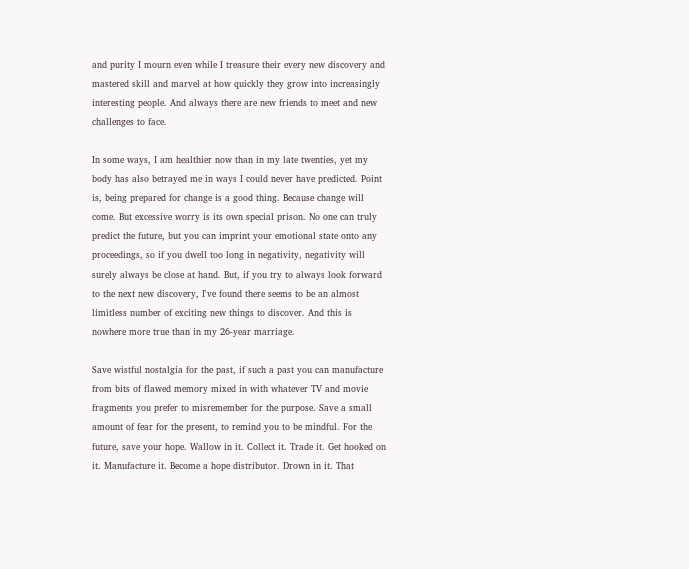and purity I mourn even while I treasure their every new discovery and mastered skill and marvel at how quickly they grow into increasingly interesting people. And always there are new friends to meet and new challenges to face.

In some ways, I am healthier now than in my late twenties, yet my body has also betrayed me in ways I could never have predicted. Point is, being prepared for change is a good thing. Because change will come. But excessive worry is its own special prison. No one can truly predict the future, but you can imprint your emotional state onto any proceedings, so if you dwell too long in negativity, negativity will surely always be close at hand. But, if you try to always look forward to the next new discovery, I've found there seems to be an almost limitless number of exciting new things to discover. And this is nowhere more true than in my 26-year marriage.

Save wistful nostalgia for the past, if such a past you can manufacture from bits of flawed memory mixed in with whatever TV and movie fragments you prefer to misremember for the purpose. Save a small amount of fear for the present, to remind you to be mindful. For the future, save your hope. Wallow in it. Collect it. Trade it. Get hooked on it. Manufacture it. Become a hope distributor. Drown in it. That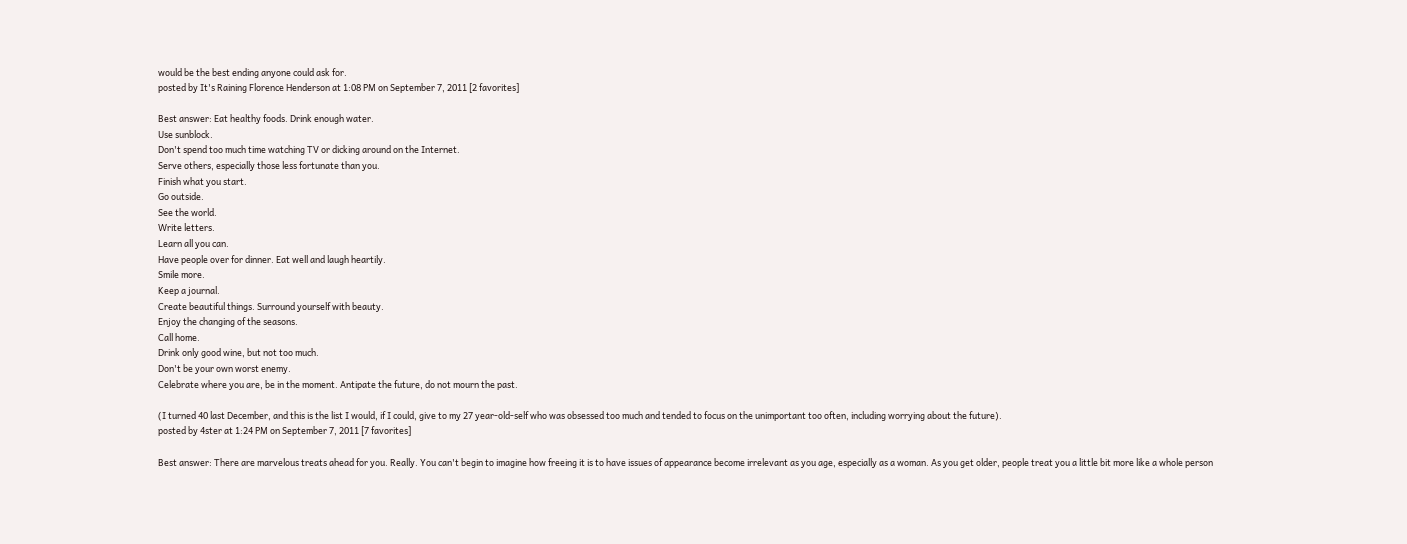would be the best ending anyone could ask for.
posted by It's Raining Florence Henderson at 1:08 PM on September 7, 2011 [2 favorites]

Best answer: Eat healthy foods. Drink enough water.
Use sunblock.
Don't spend too much time watching TV or dicking around on the Internet.
Serve others, especially those less fortunate than you.
Finish what you start.
Go outside.
See the world.
Write letters.
Learn all you can.
Have people over for dinner. Eat well and laugh heartily.
Smile more.
Keep a journal.
Create beautiful things. Surround yourself with beauty.
Enjoy the changing of the seasons.
Call home.
Drink only good wine, but not too much.
Don't be your own worst enemy.
Celebrate where you are, be in the moment. Antipate the future, do not mourn the past.

(I turned 40 last December, and this is the list I would, if I could, give to my 27 year-old-self who was obsessed too much and tended to focus on the unimportant too often, including worrying about the future).
posted by 4ster at 1:24 PM on September 7, 2011 [7 favorites]

Best answer: There are marvelous treats ahead for you. Really. You can't begin to imagine how freeing it is to have issues of appearance become irrelevant as you age, especially as a woman. As you get older, people treat you a little bit more like a whole person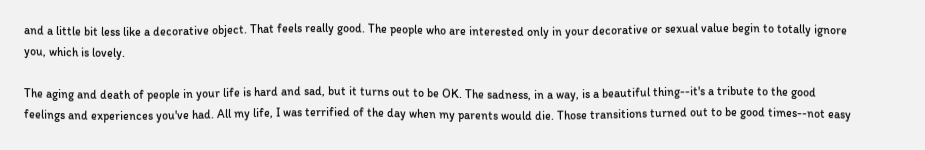and a little bit less like a decorative object. That feels really good. The people who are interested only in your decorative or sexual value begin to totally ignore you, which is lovely.

The aging and death of people in your life is hard and sad, but it turns out to be OK. The sadness, in a way, is a beautiful thing--it's a tribute to the good feelings and experiences you've had. All my life, I was terrified of the day when my parents would die. Those transitions turned out to be good times--not easy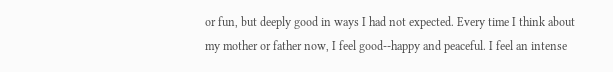or fun, but deeply good in ways I had not expected. Every time I think about my mother or father now, I feel good--happy and peaceful. I feel an intense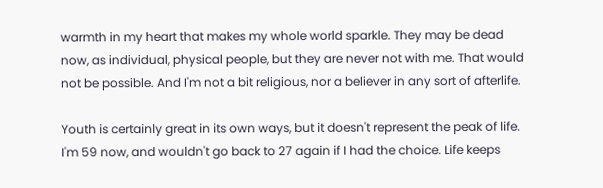warmth in my heart that makes my whole world sparkle. They may be dead now, as individual, physical people, but they are never not with me. That would not be possible. And I'm not a bit religious, nor a believer in any sort of afterlife.

Youth is certainly great in its own ways, but it doesn't represent the peak of life. I'm 59 now, and wouldn't go back to 27 again if I had the choice. Life keeps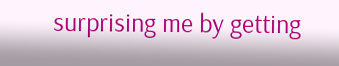surprising me by getting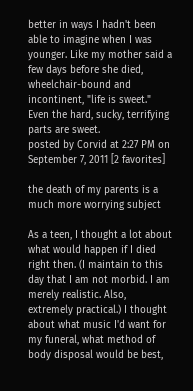better in ways I hadn't been able to imagine when I was younger. Like my mother said a few days before she died, wheelchair-bound and incontinent, "life is sweet." Even the hard, sucky, terrifying parts are sweet.
posted by Corvid at 2:27 PM on September 7, 2011 [2 favorites]

the death of my parents is a much more worrying subject

As a teen, I thought a lot about what would happen if I died right then. (I maintain to this day that I am not morbid. I am merely realistic. Also, extremely practical.) I thought about what music I'd want for my funeral, what method of body disposal would be best,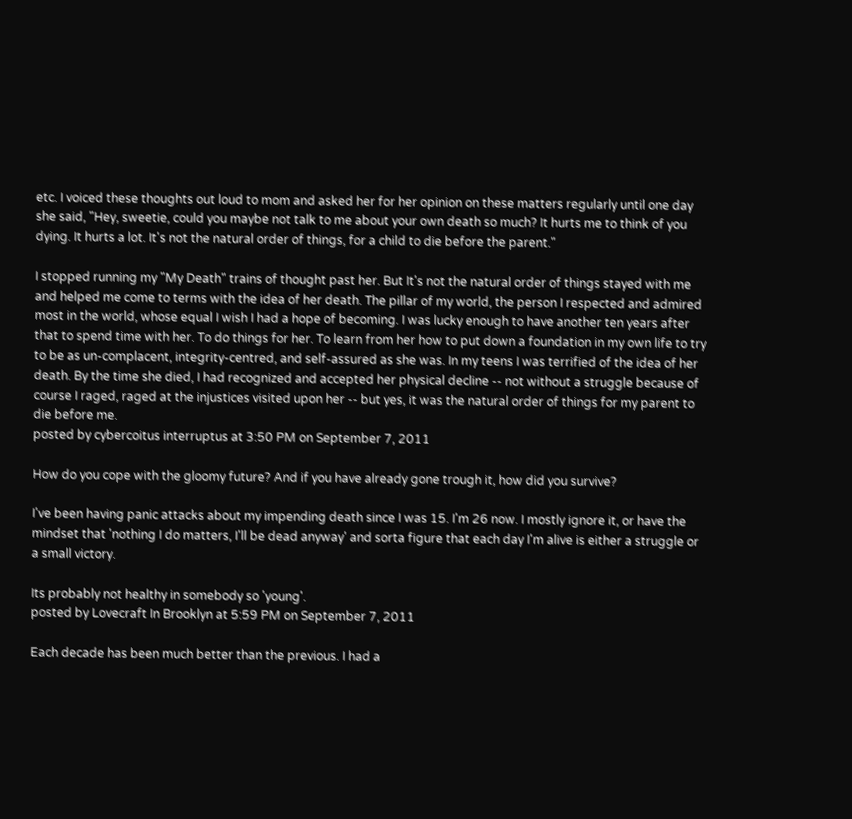etc. I voiced these thoughts out loud to mom and asked her for her opinion on these matters regularly until one day she said, "Hey, sweetie, could you maybe not talk to me about your own death so much? It hurts me to think of you dying. It hurts a lot. It's not the natural order of things, for a child to die before the parent."

I stopped running my "My Death" trains of thought past her. But It's not the natural order of things stayed with me and helped me come to terms with the idea of her death. The pillar of my world, the person I respected and admired most in the world, whose equal I wish I had a hope of becoming. I was lucky enough to have another ten years after that to spend time with her. To do things for her. To learn from her how to put down a foundation in my own life to try to be as un-complacent, integrity-centred, and self-assured as she was. In my teens I was terrified of the idea of her death. By the time she died, I had recognized and accepted her physical decline -- not without a struggle because of course I raged, raged at the injustices visited upon her -- but yes, it was the natural order of things for my parent to die before me.
posted by cybercoitus interruptus at 3:50 PM on September 7, 2011

How do you cope with the gloomy future? And if you have already gone trough it, how did you survive?

I've been having panic attacks about my impending death since I was 15. I'm 26 now. I mostly ignore it, or have the mindset that 'nothing I do matters, I'll be dead anyway' and sorta figure that each day I'm alive is either a struggle or a small victory.

Its probably not healthy in somebody so 'young'.
posted by Lovecraft In Brooklyn at 5:59 PM on September 7, 2011

Each decade has been much better than the previous. I had a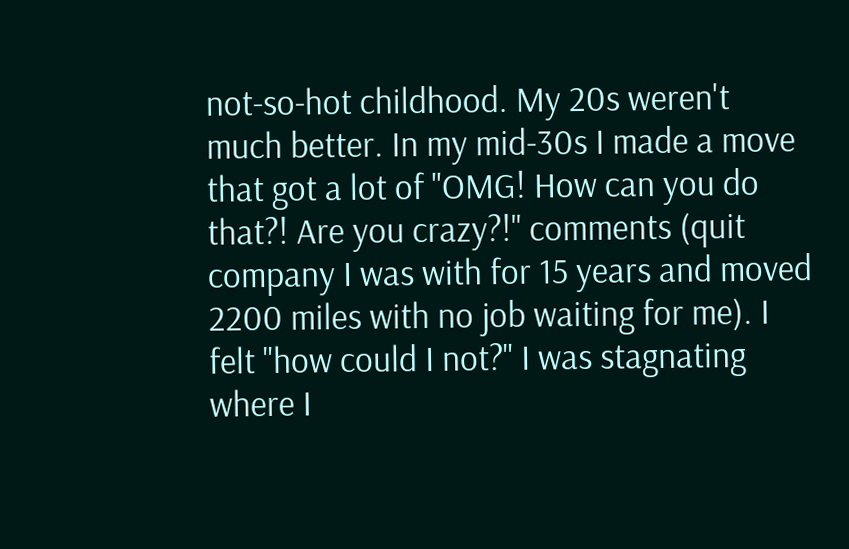not-so-hot childhood. My 20s weren't much better. In my mid-30s I made a move that got a lot of "OMG! How can you do that?! Are you crazy?!" comments (quit company I was with for 15 years and moved 2200 miles with no job waiting for me). I felt "how could I not?" I was stagnating where I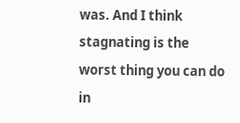was. And I think stagnating is the worst thing you can do in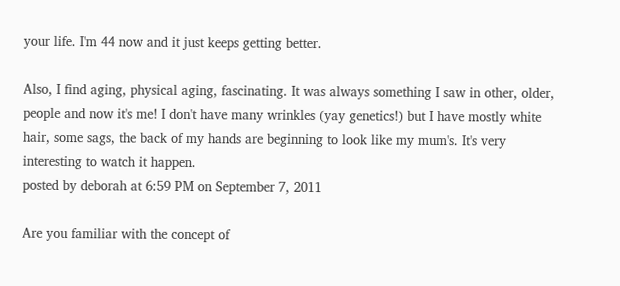your life. I'm 44 now and it just keeps getting better.

Also, I find aging, physical aging, fascinating. It was always something I saw in other, older, people and now it's me! I don't have many wrinkles (yay genetics!) but I have mostly white hair, some sags, the back of my hands are beginning to look like my mum's. It's very interesting to watch it happen.
posted by deborah at 6:59 PM on September 7, 2011

Are you familiar with the concept of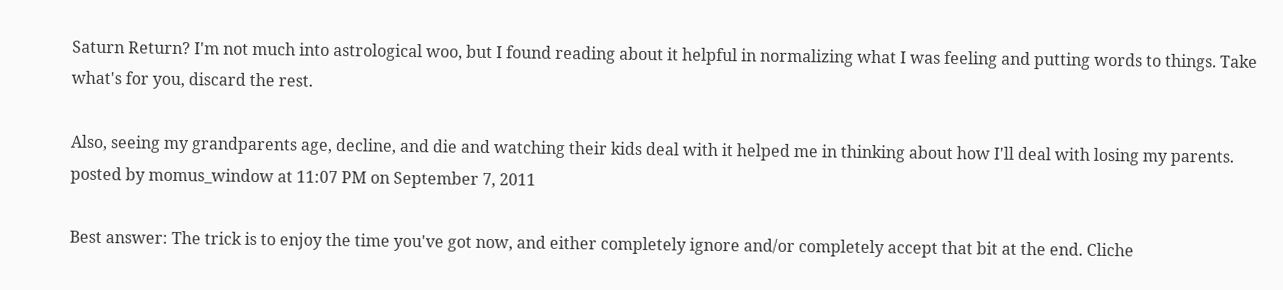Saturn Return? I'm not much into astrological woo, but I found reading about it helpful in normalizing what I was feeling and putting words to things. Take what's for you, discard the rest.

Also, seeing my grandparents age, decline, and die and watching their kids deal with it helped me in thinking about how I'll deal with losing my parents.
posted by momus_window at 11:07 PM on September 7, 2011

Best answer: The trick is to enjoy the time you've got now, and either completely ignore and/or completely accept that bit at the end. Cliche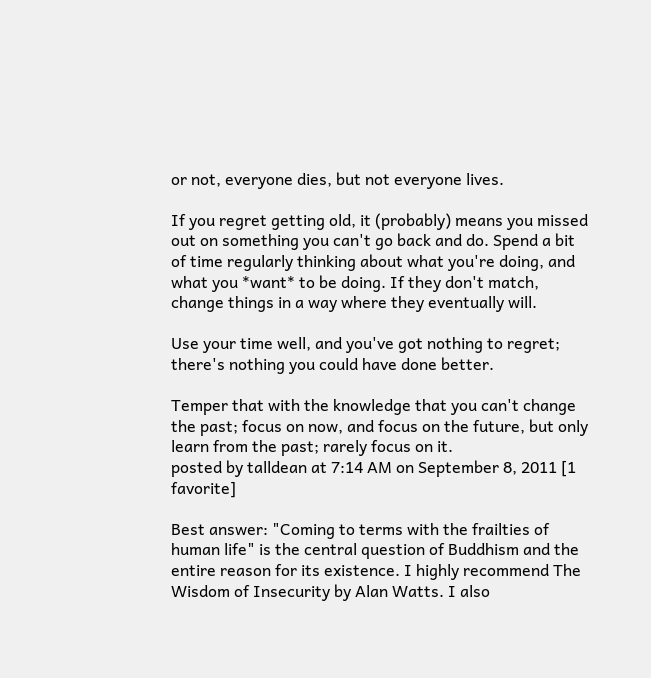or not, everyone dies, but not everyone lives.

If you regret getting old, it (probably) means you missed out on something you can't go back and do. Spend a bit of time regularly thinking about what you're doing, and what you *want* to be doing. If they don't match, change things in a way where they eventually will.

Use your time well, and you've got nothing to regret; there's nothing you could have done better.

Temper that with the knowledge that you can't change the past; focus on now, and focus on the future, but only learn from the past; rarely focus on it.
posted by talldean at 7:14 AM on September 8, 2011 [1 favorite]

Best answer: "Coming to terms with the frailties of human life" is the central question of Buddhism and the entire reason for its existence. I highly recommend The Wisdom of Insecurity by Alan Watts. I also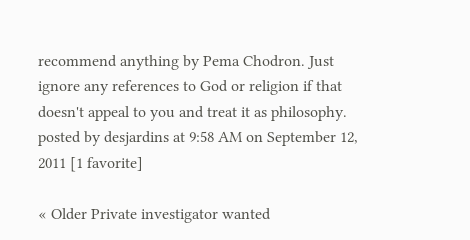recommend anything by Pema Chodron. Just ignore any references to God or religion if that doesn't appeal to you and treat it as philosophy.
posted by desjardins at 9:58 AM on September 12, 2011 [1 favorite]

« Older Private investigator wanted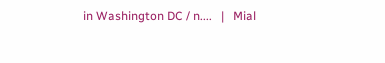in Washington DC / n....   |   Mial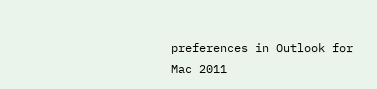preferences in Outlook for Mac 2011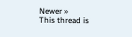Newer »
This thread is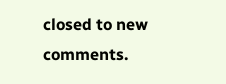closed to new comments.